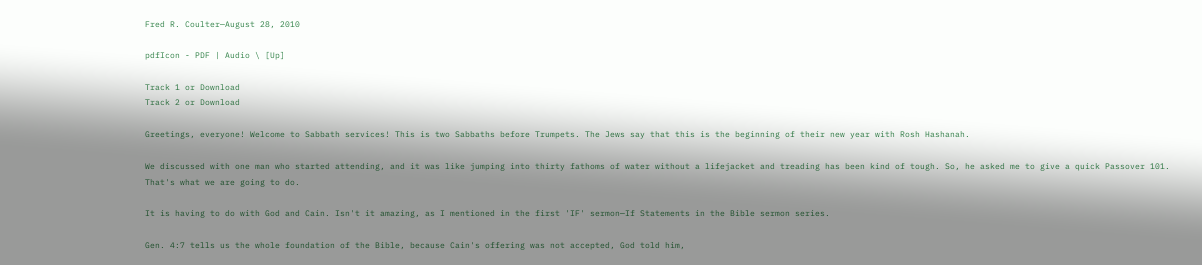Fred R. Coulter—August 28, 2010

pdfIcon - PDF | Audio \ [Up]

Track 1 or Download
Track 2 or Download

Greetings, everyone! Welcome to Sabbath services! This is two Sabbaths before Trumpets. The Jews say that this is the beginning of their new year with Rosh Hashanah.

We discussed with one man who started attending, and it was like jumping into thirty fathoms of water without a lifejacket and treading has been kind of tough. So, he asked me to give a quick Passover 101. That's what we are going to do.

It is having to do with God and Cain. Isn't it amazing, as I mentioned in the first 'IF' sermon—If Statements in the Bible sermon series.

Gen. 4:7 tells us the whole foundation of the Bible, because Cain's offering was not accepted, God told him,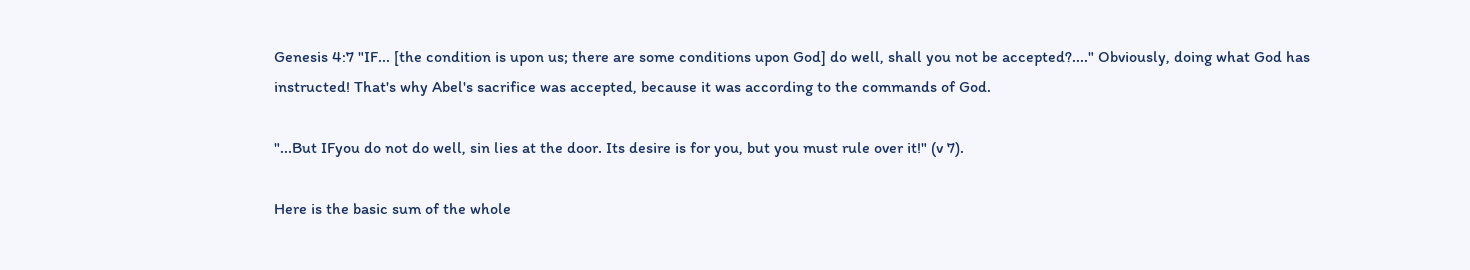Genesis 4:7 "IF... [the condition is upon us; there are some conditions upon God] do well, shall you not be accepted?...." Obviously, doing what God has instructed! That's why Abel's sacrifice was accepted, because it was according to the commands of God.

"...But IFyou do not do well, sin lies at the door. Its desire is for you, but you must rule over it!" (v 7).

Here is the basic sum of the whole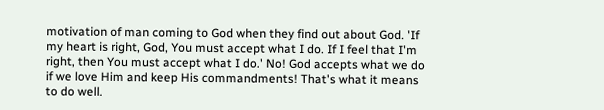motivation of man coming to God when they find out about God. 'If my heart is right, God, You must accept what I do. If I feel that I'm right, then You must accept what I do.' No! God accepts what we do if we love Him and keep His commandments! That's what it means to do well.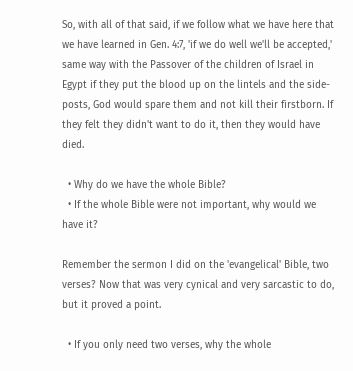So, with all of that said, if we follow what we have here that we have learned in Gen. 4:7, 'if we do well we'll be accepted,' same way with the Passover of the children of Israel in Egypt if they put the blood up on the lintels and the side-posts, God would spare them and not kill their firstborn. If they felt they didn't want to do it, then they would have died.

  • Why do we have the whole Bible?
  • If the whole Bible were not important, why would we have it?

Remember the sermon I did on the 'evangelical' Bible, two verses? Now that was very cynical and very sarcastic to do, but it proved a point.

  • If you only need two verses, why the whole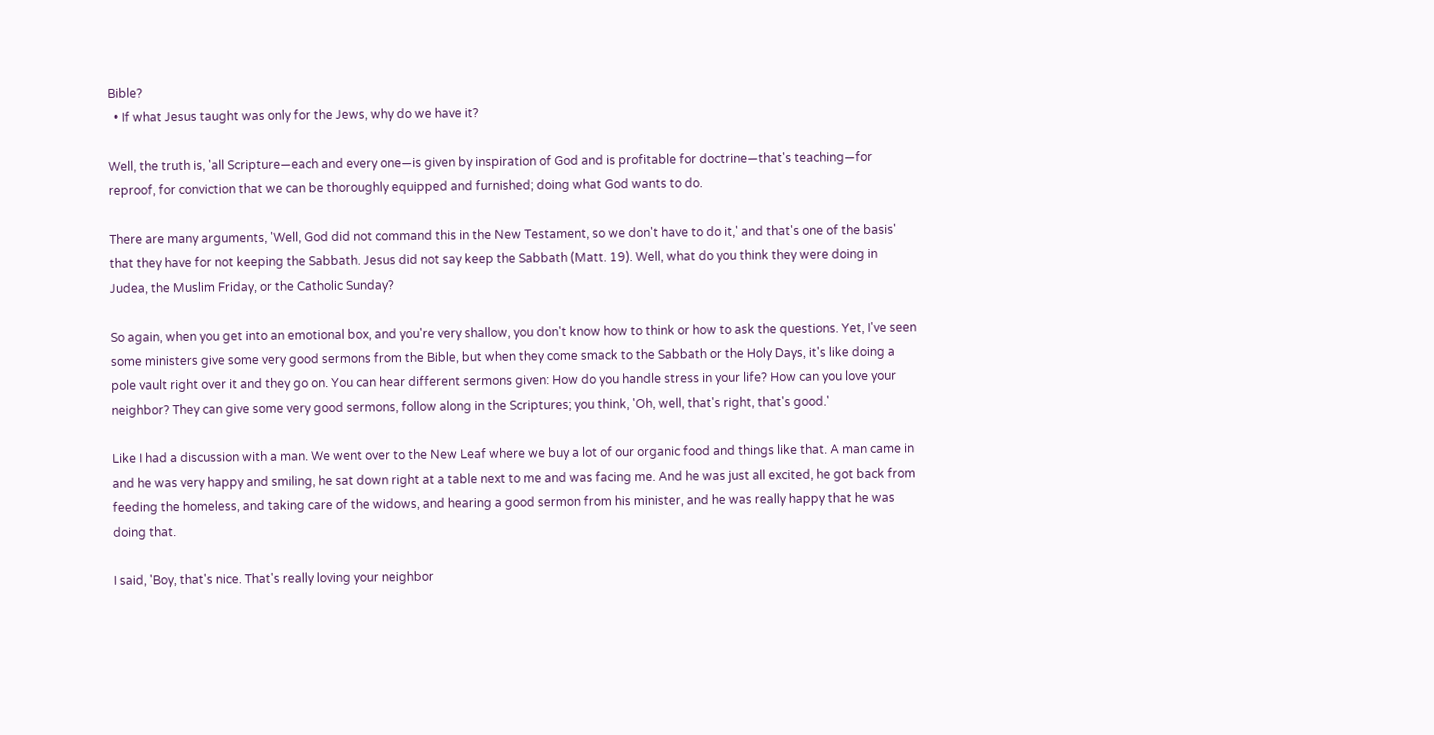Bible?
  • If what Jesus taught was only for the Jews, why do we have it?

Well, the truth is, 'all Scripture—each and every one—is given by inspiration of God and is profitable for doctrine—that's teaching—for reproof, for conviction that we can be thoroughly equipped and furnished; doing what God wants to do.

There are many arguments, 'Well, God did not command this in the New Testament, so we don't have to do it,' and that's one of the basis' that they have for not keeping the Sabbath. Jesus did not say keep the Sabbath (Matt. 19). Well, what do you think they were doing in Judea, the Muslim Friday, or the Catholic Sunday?

So again, when you get into an emotional box, and you're very shallow, you don't know how to think or how to ask the questions. Yet, I've seen some ministers give some very good sermons from the Bible, but when they come smack to the Sabbath or the Holy Days, it's like doing a pole vault right over it and they go on. You can hear different sermons given: How do you handle stress in your life? How can you love your neighbor? They can give some very good sermons, follow along in the Scriptures; you think, 'Oh, well, that's right, that's good.'

Like I had a discussion with a man. We went over to the New Leaf where we buy a lot of our organic food and things like that. A man came in and he was very happy and smiling, he sat down right at a table next to me and was facing me. And he was just all excited, he got back from feeding the homeless, and taking care of the widows, and hearing a good sermon from his minister, and he was really happy that he was doing that.

I said, 'Boy, that's nice. That's really loving your neighbor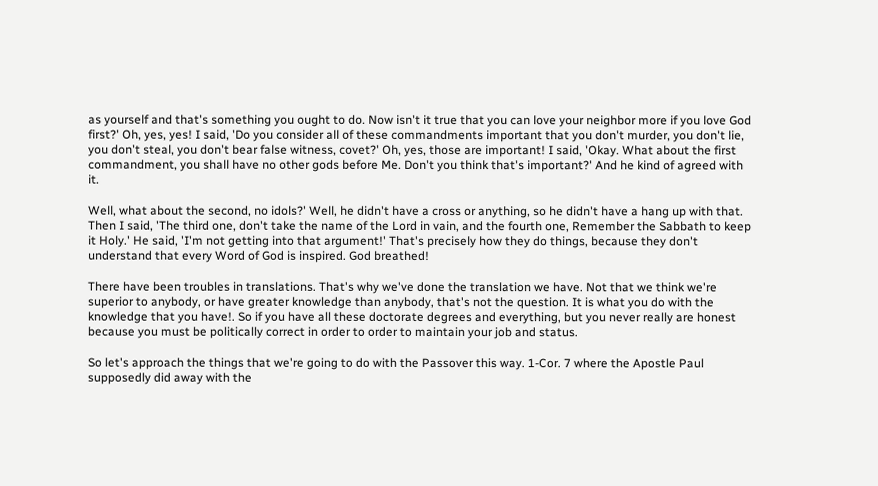as yourself and that's something you ought to do. Now isn't it true that you can love your neighbor more if you love God first?' Oh, yes, yes! I said, 'Do you consider all of these commandments important that you don't murder, you don't lie, you don't steal, you don't bear false witness, covet?' Oh, yes, those are important! I said, 'Okay. What about the first commandment, you shall have no other gods before Me. Don't you think that's important?' And he kind of agreed with it.

Well, what about the second, no idols?' Well, he didn't have a cross or anything, so he didn't have a hang up with that. Then I said, 'The third one, don't take the name of the Lord in vain, and the fourth one, Remember the Sabbath to keep it Holy.' He said, 'I'm not getting into that argument!' That's precisely how they do things, because they don't understand that every Word of God is inspired. God breathed!

There have been troubles in translations. That's why we've done the translation we have. Not that we think we're superior to anybody, or have greater knowledge than anybody, that's not the question. It is what you do with the knowledge that you have!. So if you have all these doctorate degrees and everything, but you never really are honest because you must be politically correct in order to order to maintain your job and status.

So let's approach the things that we're going to do with the Passover this way. 1-Cor. 7 where the Apostle Paul supposedly did away with the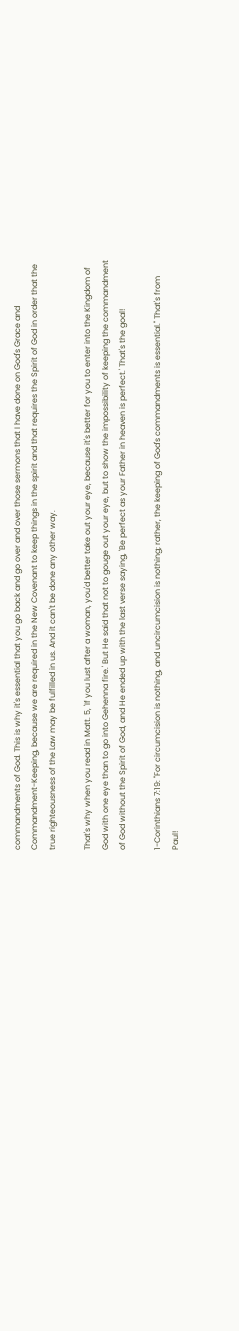commandments of God. This is why it's essential that you go back and go over and over those sermons that I have done on God's Grace and Commandment-Keeping, because we are required in the New Covenant to keep things in the spirit and that requires the Spirit of God in order that the true righteousness of the Law may be fulfilled in us. And it can't be done any other way.

That's why when you read in Matt. 5, 'If you lust after a woman, you'd better take out your eye, because it's better for you to enter into the Kingdom of God with one eye than to go into Gehenna fire.' But He said that not to gouge out your eye, but to show the impossibility of keeping the commandment of God without the Spirit of God, and He ended up with the last verse saying, 'Be perfect as your Father in heaven is perfect.' That's the goal!

1-Corinthians 7:19: "For circumcision is nothing, and uncircumcision is nothing; rather, the keeping of God's commandments is essential." That's from Paul!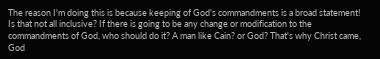The reason I'm doing this is because keeping of God's commandments is a broad statement! Is that not all inclusive? If there is going to be any change or modification to the commandments of God, who should do it? A man like Cain? or God? That's why Christ came, God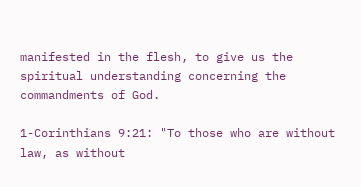manifested in the flesh, to give us the spiritual understanding concerning the commandments of God.

1-Corinthians 9:21: "To those who are without law, as without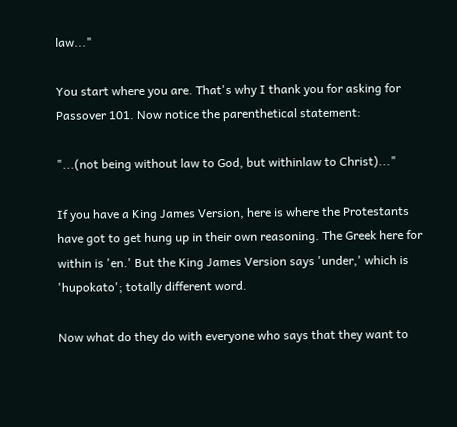law..."

You start where you are. That's why I thank you for asking for Passover 101. Now notice the parenthetical statement:

"...(not being without law to God, but withinlaw to Christ)..."

If you have a King James Version, here is where the Protestants have got to get hung up in their own reasoning. The Greek here for within is 'en.' But the King James Version says 'under,' which is 'hupokato'; totally different word.

Now what do they do with everyone who says that they want to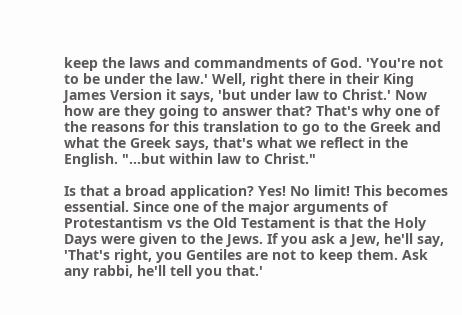keep the laws and commandments of God. 'You're not to be under the law.' Well, right there in their King James Version it says, 'but under law to Christ.' Now how are they going to answer that? That's why one of the reasons for this translation to go to the Greek and what the Greek says, that's what we reflect in the English. "…but within law to Christ."

Is that a broad application? Yes! No limit! This becomes essential. Since one of the major arguments of Protestantism vs the Old Testament is that the Holy Days were given to the Jews. If you ask a Jew, he'll say, 'That's right, you Gentiles are not to keep them. Ask any rabbi, he'll tell you that.'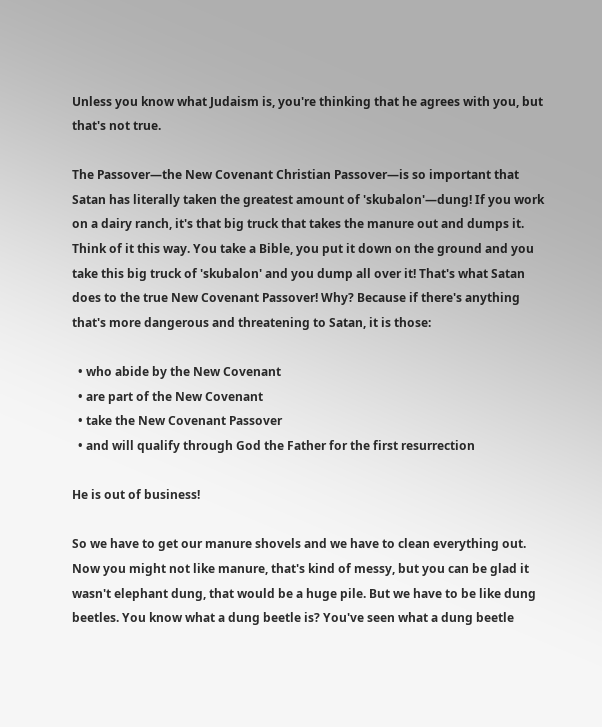Unless you know what Judaism is, you're thinking that he agrees with you, but that's not true.

The Passover—the New Covenant Christian Passover—is so important that Satan has literally taken the greatest amount of 'skubalon'—dung! If you work on a dairy ranch, it's that big truck that takes the manure out and dumps it. Think of it this way. You take a Bible, you put it down on the ground and you take this big truck of 'skubalon' and you dump all over it! That's what Satan does to the true New Covenant Passover! Why? Because if there's anything that's more dangerous and threatening to Satan, it is those:

  • who abide by the New Covenant
  • are part of the New Covenant
  • take the New Covenant Passover
  • and will qualify through God the Father for the first resurrection

He is out of business!

So we have to get our manure shovels and we have to clean everything out. Now you might not like manure, that's kind of messy, but you can be glad it wasn't elephant dung, that would be a huge pile. But we have to be like dung beetles. You know what a dung beetle is? You've seen what a dung beetle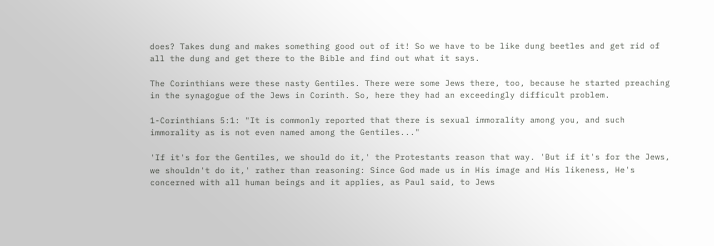does? Takes dung and makes something good out of it! So we have to be like dung beetles and get rid of all the dung and get there to the Bible and find out what it says.

The Corinthians were these nasty Gentiles. There were some Jews there, too, because he started preaching in the synagogue of the Jews in Corinth. So, here they had an exceedingly difficult problem.

1-Corinthians 5:1: "It is commonly reported that there is sexual immorality among you, and such immorality as is not even named among the Gentiles..."

'If it's for the Gentiles, we should do it,' the Protestants reason that way. 'But if it's for the Jews, we shouldn't do it,' rather than reasoning: Since God made us in His image and His likeness, He's concerned with all human beings and it applies, as Paul said, to Jews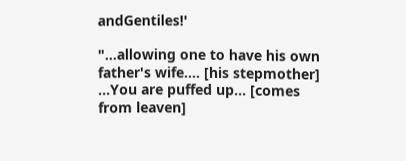andGentiles!'

"...allowing one to have his own father's wife.... [his stepmother] ...You are puffed up... [comes from leaven]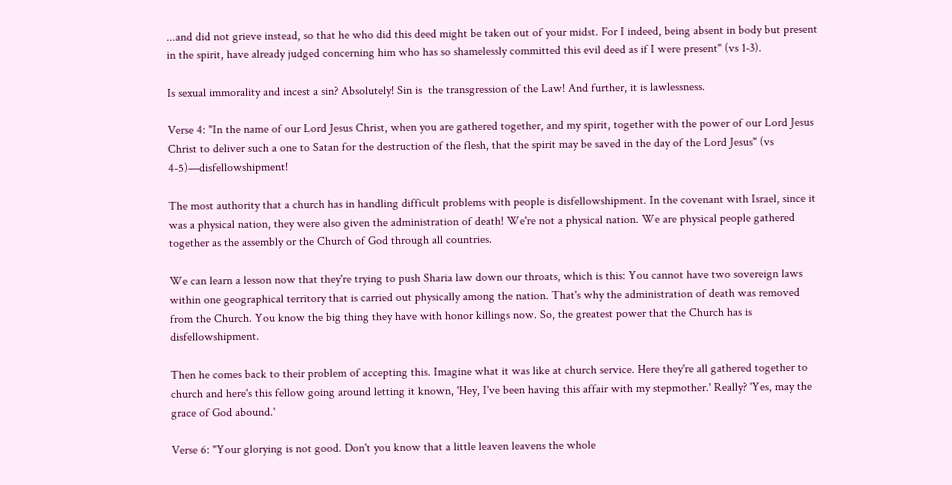...and did not grieve instead, so that he who did this deed might be taken out of your midst. For I indeed, being absent in body but present in the spirit, have already judged concerning him who has so shamelessly committed this evil deed as if I were present" (vs 1-3).

Is sexual immorality and incest a sin? Absolutely! Sin is  the transgression of the Law! And further, it is lawlessness.

Verse 4: "In the name of our Lord Jesus Christ, when you are gathered together, and my spirit, together with the power of our Lord Jesus Christ to deliver such a one to Satan for the destruction of the flesh, that the spirit may be saved in the day of the Lord Jesus" (vs 4-5)—disfellowshipment!

The most authority that a church has in handling difficult problems with people is disfellowshipment. In the covenant with Israel, since it was a physical nation, they were also given the administration of death! We're not a physical nation. We are physical people gathered together as the assembly or the Church of God through all countries.

We can learn a lesson now that they're trying to push Sharia law down our throats, which is this: You cannot have two sovereign laws within one geographical territory that is carried out physically among the nation. That's why the administration of death was removed from the Church. You know the big thing they have with honor killings now. So, the greatest power that the Church has is disfellowshipment.

Then he comes back to their problem of accepting this. Imagine what it was like at church service. Here they're all gathered together to church and here's this fellow going around letting it known, 'Hey, I've been having this affair with my stepmother.' Really? 'Yes, may the grace of God abound.'

Verse 6: "Your glorying is not good. Don't you know that a little leaven leavens the whole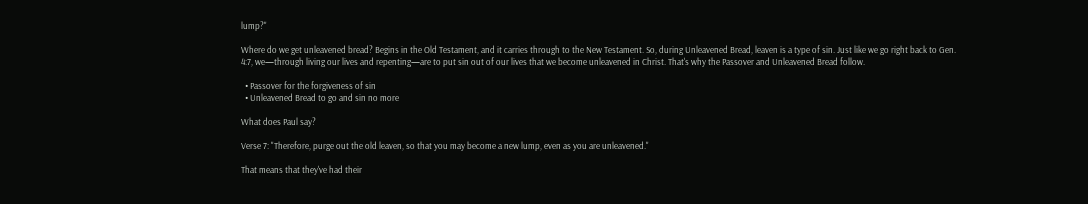lump?"

Where do we get unleavened bread? Begins in the Old Testament, and it carries through to the New Testament. So, during Unleavened Bread, leaven is a type of sin. Just like we go right back to Gen. 4:7, we—through living our lives and repenting—are to put sin out of our lives that we become unleavened in Christ. That's why the Passover and Unleavened Bread follow.

  • Passover for the forgiveness of sin
  • Unleavened Bread to go and sin no more

What does Paul say?

Verse 7: "Therefore, purge out the old leaven, so that you may become a new lump, even as you are unleavened."

That means that they've had their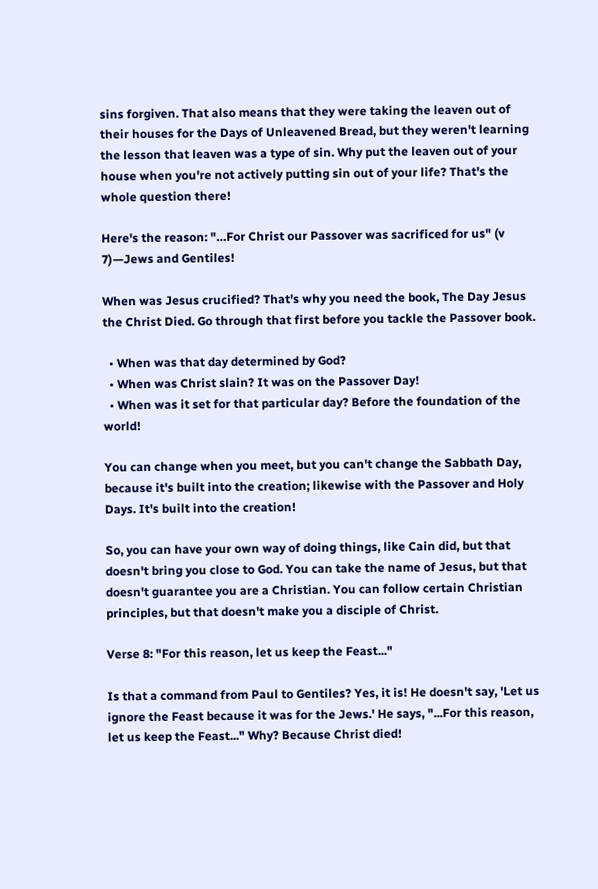sins forgiven. That also means that they were taking the leaven out of their houses for the Days of Unleavened Bread, but they weren't learning the lesson that leaven was a type of sin. Why put the leaven out of your house when you're not actively putting sin out of your life? That's the whole question there!

Here's the reason: "…For Christ our Passover was sacrificed for us" (v 7)—Jews and Gentiles!

When was Jesus crucified? That's why you need the book, The Day Jesus the Christ Died. Go through that first before you tackle the Passover book.

  • When was that day determined by God?
  • When was Christ slain? It was on the Passover Day!
  • When was it set for that particular day? Before the foundation of the world!

You can change when you meet, but you can't change the Sabbath Day, because it's built into the creation; likewise with the Passover and Holy Days. It's built into the creation!

So, you can have your own way of doing things, like Cain did, but that doesn't bring you close to God. You can take the name of Jesus, but that doesn't guarantee you are a Christian. You can follow certain Christian principles, but that doesn't make you a disciple of Christ.

Verse 8: "For this reason, let us keep the Feast..."

Is that a command from Paul to Gentiles? Yes, it is! He doesn't say, 'Let us ignore the Feast because it was for the Jews.' He says, "...For this reason, let us keep the Feast..." Why? Because Christ died!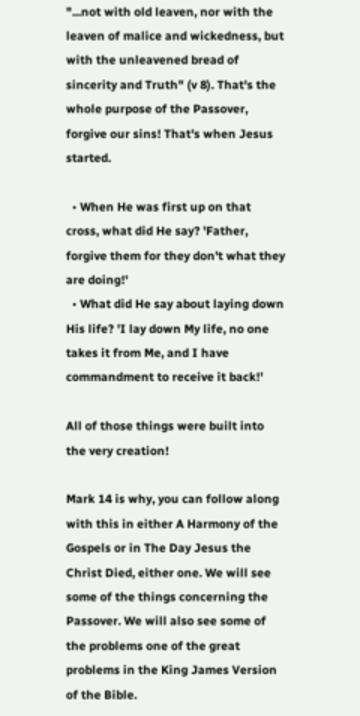"...not with old leaven, nor with the leaven of malice and wickedness, but with the unleavened bread of sincerity and Truth" (v 8). That's the whole purpose of the Passover, forgive our sins! That's when Jesus started.

  • When He was first up on that cross, what did He say? 'Father, forgive them for they don't what they are doing!'
  • What did He say about laying down His life? 'I lay down My life, no one takes it from Me, and I have commandment to receive it back!'

All of those things were built into the very creation!

Mark 14 is why, you can follow along with this in either A Harmony of the Gospels or in The Day Jesus the Christ Died, either one. We will see some of the things concerning the Passover. We will also see some of the problems one of the great problems in the King James Version of the Bible.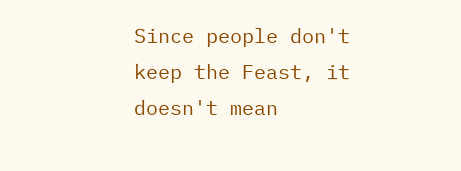Since people don't keep the Feast, it doesn't mean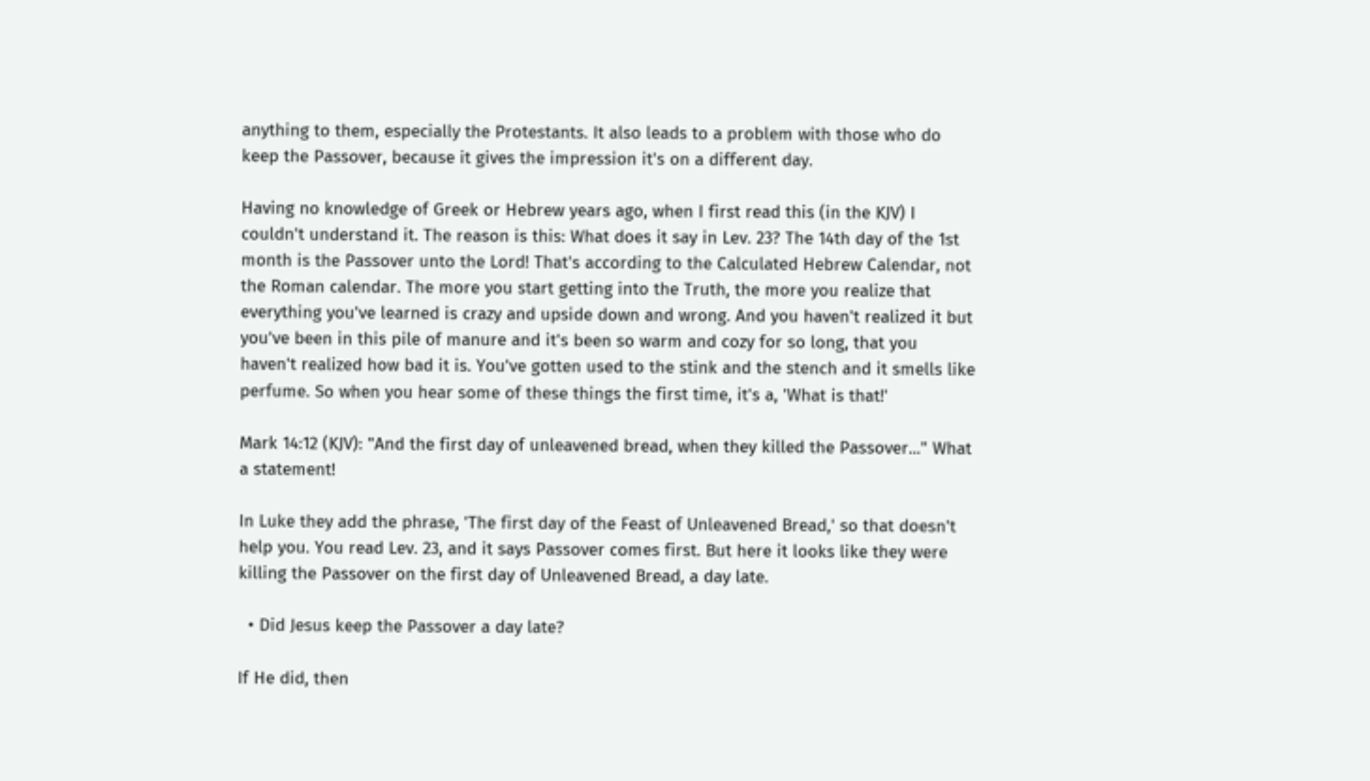anything to them, especially the Protestants. It also leads to a problem with those who do keep the Passover, because it gives the impression it's on a different day.

Having no knowledge of Greek or Hebrew years ago, when I first read this (in the KJV) I couldn't understand it. The reason is this: What does it say in Lev. 23? The 14th day of the 1st month is the Passover unto the Lord! That's according to the Calculated Hebrew Calendar, not the Roman calendar. The more you start getting into the Truth, the more you realize that everything you've learned is crazy and upside down and wrong. And you haven't realized it but you've been in this pile of manure and it's been so warm and cozy for so long, that you haven't realized how bad it is. You've gotten used to the stink and the stench and it smells like perfume. So when you hear some of these things the first time, it's a, 'What is that!'

Mark 14:12 (KJV): "And the first day of unleavened bread, when they killed the Passover..." What a statement!

In Luke they add the phrase, 'The first day of the Feast of Unleavened Bread,' so that doesn't help you. You read Lev. 23, and it says Passover comes first. But here it looks like they were killing the Passover on the first day of Unleavened Bread, a day late.

  • Did Jesus keep the Passover a day late?

If He did, then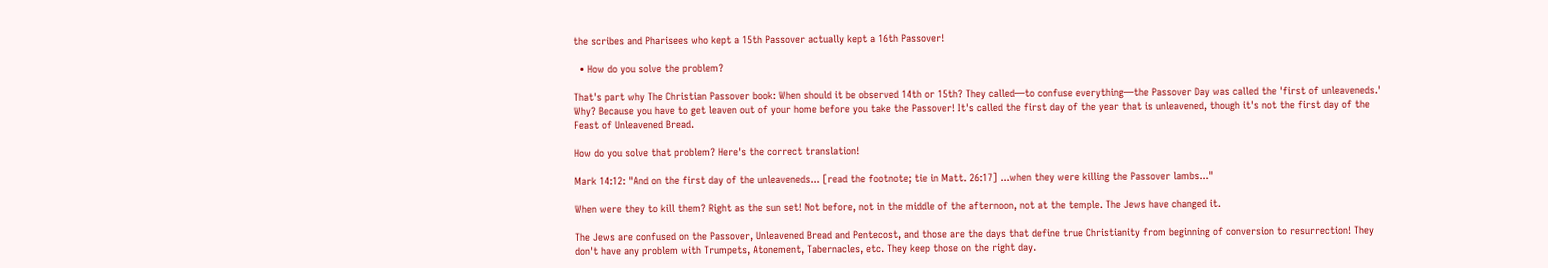the scribes and Pharisees who kept a 15th Passover actually kept a 16th Passover!

  • How do you solve the problem?

That's part why The Christian Passover book: When should it be observed 14th or 15th? They called—to confuse everything—the Passover Day was called the 'first of unleaveneds.' Why? Because you have to get leaven out of your home before you take the Passover! It's called the first day of the year that is unleavened, though it's not the first day of the Feast of Unleavened Bread.

How do you solve that problem? Here's the correct translation!

Mark 14:12: "And on the first day of the unleaveneds... [read the footnote; tie in Matt. 26:17] ...when they were killing the Passover lambs..."

When were they to kill them? Right as the sun set! Not before, not in the middle of the afternoon, not at the temple. The Jews have changed it.

The Jews are confused on the Passover, Unleavened Bread and Pentecost, and those are the days that define true Christianity from beginning of conversion to resurrection! They don't have any problem with Trumpets, Atonement, Tabernacles, etc. They keep those on the right day.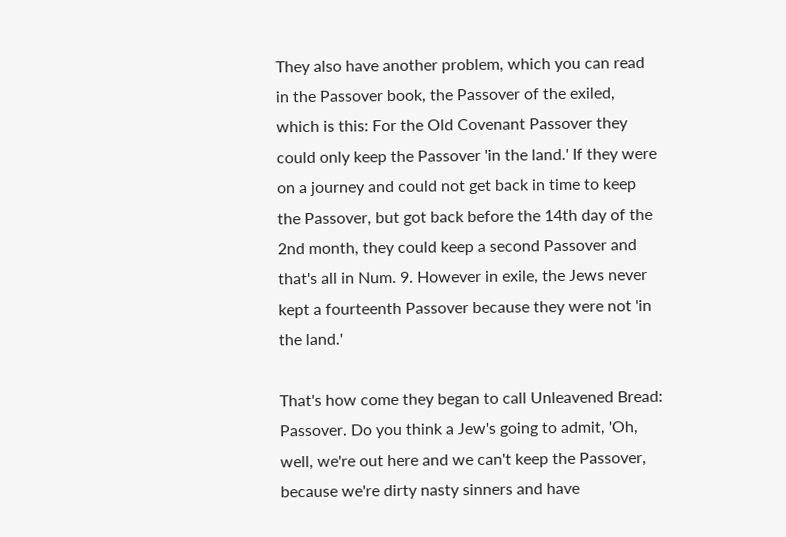They also have another problem, which you can read in the Passover book, the Passover of the exiled, which is this: For the Old Covenant Passover they could only keep the Passover 'in the land.' If they were on a journey and could not get back in time to keep the Passover, but got back before the 14th day of the 2nd month, they could keep a second Passover and that's all in Num. 9. However in exile, the Jews never kept a fourteenth Passover because they were not 'in the land.'

That's how come they began to call Unleavened Bread: Passover. Do you think a Jew's going to admit, 'Oh, well, we're out here and we can't keep the Passover, because we're dirty nasty sinners and have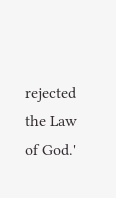rejected the Law of God.'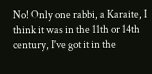No! Only one rabbi, a Karaite, I think it was in the 11th or 14th century, I've got it in the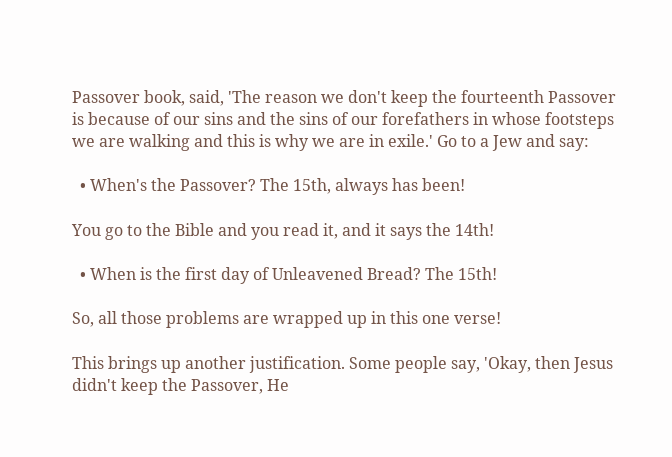Passover book, said, 'The reason we don't keep the fourteenth Passover is because of our sins and the sins of our forefathers in whose footsteps we are walking and this is why we are in exile.' Go to a Jew and say:

  • When's the Passover? The 15th, always has been!

You go to the Bible and you read it, and it says the 14th!

  • When is the first day of Unleavened Bread? The 15th!

So, all those problems are wrapped up in this one verse!

This brings up another justification. Some people say, 'Okay, then Jesus didn't keep the Passover, He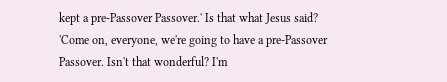kept a pre-Passover Passover.' Is that what Jesus said? 'Come on, everyone, we're going to have a pre-Passover Passover. Isn't that wonderful? I'm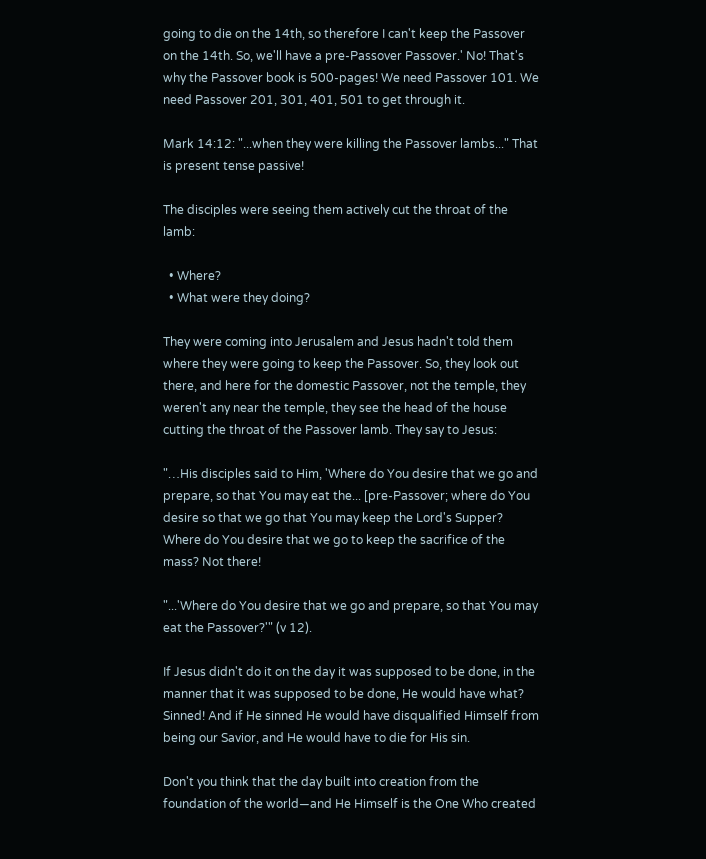going to die on the 14th, so therefore I can't keep the Passover on the 14th. So, we'll have a pre-Passover Passover.' No! That's why the Passover book is 500-pages! We need Passover 101. We need Passover 201, 301, 401, 501 to get through it.

Mark 14:12: "...when they were killing the Passover lambs..." That is present tense passive!

The disciples were seeing them actively cut the throat of the lamb:

  • Where?
  • What were they doing?

They were coming into Jerusalem and Jesus hadn't told them where they were going to keep the Passover. So, they look out there, and here for the domestic Passover, not the temple, they weren't any near the temple, they see the head of the house cutting the throat of the Passover lamb. They say to Jesus:

"…His disciples said to Him, 'Where do You desire that we go and prepare, so that You may eat the... [pre-Passover; where do You desire so that we go that You may keep the Lord's Supper? Where do You desire that we go to keep the sacrifice of the mass? Not there!

"...'Where do You desire that we go and prepare, so that You may eat the Passover?'" (v 12).

If Jesus didn't do it on the day it was supposed to be done, in the manner that it was supposed to be done, He would have what? Sinned! And if He sinned He would have disqualified Himself from being our Savior, and He would have to die for His sin.

Don't you think that the day built into creation from the foundation of the world—and He Himself is the One Who created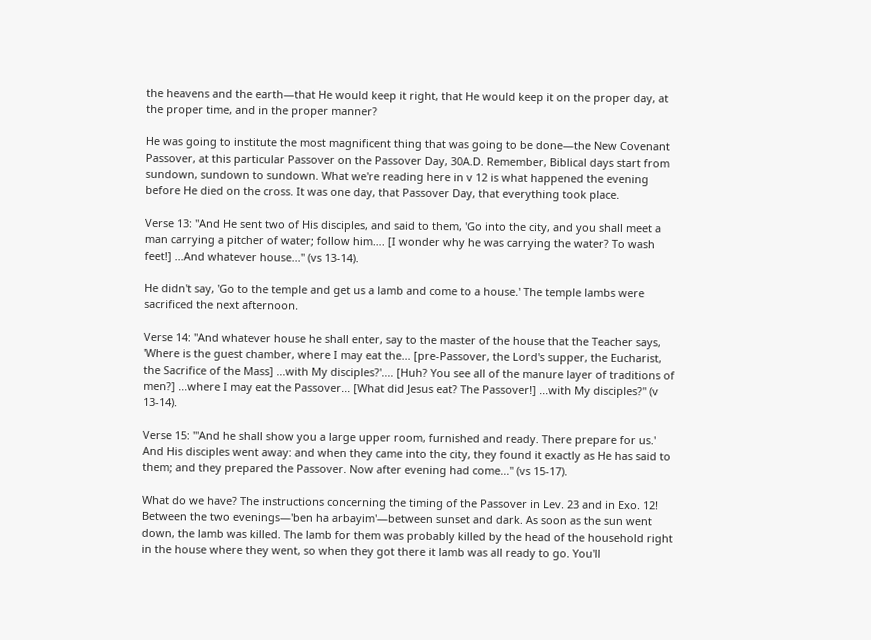the heavens and the earth—that He would keep it right, that He would keep it on the proper day, at the proper time, and in the proper manner?

He was going to institute the most magnificent thing that was going to be done—the New Covenant Passover, at this particular Passover on the Passover Day, 30A.D. Remember, Biblical days start from sundown, sundown to sundown. What we're reading here in v 12 is what happened the evening before He died on the cross. It was one day, that Passover Day, that everything took place.

Verse 13: "And He sent two of His disciples, and said to them, 'Go into the city, and you shall meet a man carrying a pitcher of water; follow him…. [I wonder why he was carrying the water? To wash feet!] ...And whatever house..." (vs 13-14).

He didn't say, 'Go to the temple and get us a lamb and come to a house.' The temple lambs were sacrificed the next afternoon.

Verse 14: "And whatever house he shall enter, say to the master of the house that the Teacher says, 'Where is the guest chamber, where I may eat the... [pre-Passover, the Lord's supper, the Eucharist, the Sacrifice of the Mass] ...with My disciples?'.... [Huh? You see all of the manure layer of traditions of men?] ...where I may eat the Passover... [What did Jesus eat? The Passover!] ...with My disciples?" (v 13-14).

Verse 15: "'And he shall show you a large upper room, furnished and ready. There prepare for us.' And His disciples went away: and when they came into the city, they found it exactly as He has said to them; and they prepared the Passover. Now after evening had come..." (vs 15-17).

What do we have? The instructions concerning the timing of the Passover in Lev. 23 and in Exo. 12! Between the two evenings—'ben ha arbayim'—between sunset and dark. As soon as the sun went down, the lamb was killed. The lamb for them was probably killed by the head of the household right in the house where they went, so when they got there it lamb was all ready to go. You'll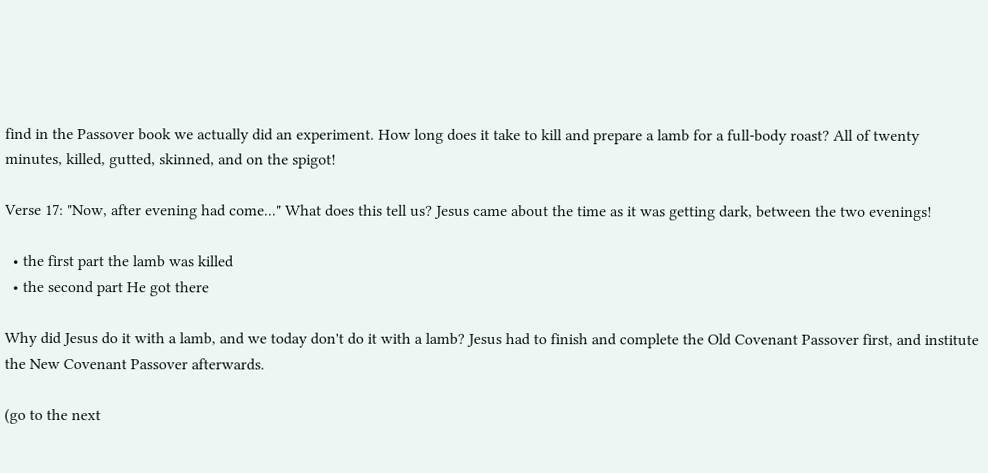find in the Passover book we actually did an experiment. How long does it take to kill and prepare a lamb for a full-body roast? All of twenty minutes, killed, gutted, skinned, and on the spigot!

Verse 17: "Now, after evening had come..." What does this tell us? Jesus came about the time as it was getting dark, between the two evenings!

  • the first part the lamb was killed
  • the second part He got there

Why did Jesus do it with a lamb, and we today don't do it with a lamb? Jesus had to finish and complete the Old Covenant Passover first, and institute the New Covenant Passover afterwards.

(go to the next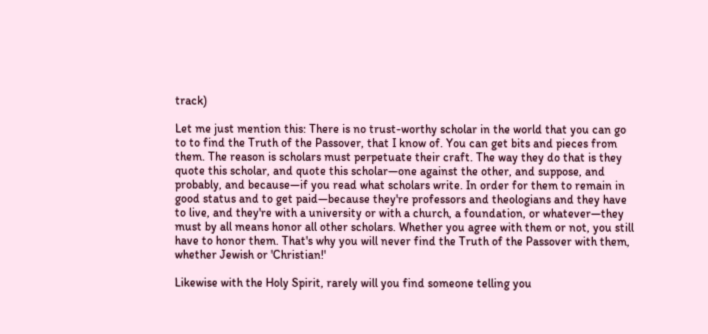track)

Let me just mention this: There is no trust-worthy scholar in the world that you can go to to find the Truth of the Passover, that I know of. You can get bits and pieces from them. The reason is scholars must perpetuate their craft. The way they do that is they quote this scholar, and quote this scholar—one against the other, and suppose, and probably, and because—if you read what scholars write. In order for them to remain in good status and to get paid—because they're professors and theologians and they have to live, and they're with a university or with a church, a foundation, or whatever—they must by all means honor all other scholars. Whether you agree with them or not, you still have to honor them. That's why you will never find the Truth of the Passover with them, whether Jewish or 'Christian!'

Likewise with the Holy Spirit, rarely will you find someone telling you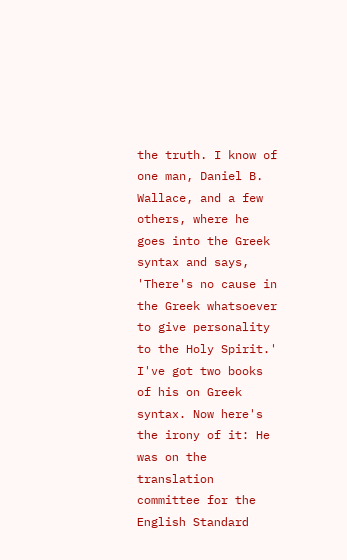the truth. I know of one man, Daniel B. Wallace, and a few others, where he goes into the Greek syntax and says, 'There's no cause in the Greek whatsoever to give personality to the Holy Spirit.' I've got two books of his on Greek syntax. Now here's the irony of it: He was on the translation committee for the English Standard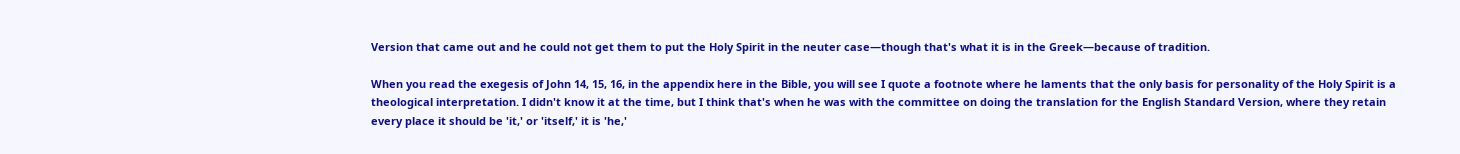Version that came out and he could not get them to put the Holy Spirit in the neuter case—though that's what it is in the Greek—because of tradition.

When you read the exegesis of John 14, 15, 16, in the appendix here in the Bible, you will see I quote a footnote where he laments that the only basis for personality of the Holy Spirit is a theological interpretation. I didn't know it at the time, but I think that's when he was with the committee on doing the translation for the English Standard Version, where they retain every place it should be 'it,' or 'itself,' it is 'he,'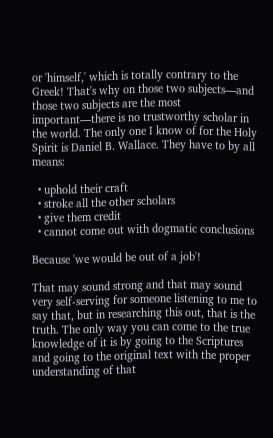or 'himself,' which is totally contrary to the Greek! That's why on those two subjects—and those two subjects are the most important—there is no trustworthy scholar in the world. The only one I know of for the Holy Spirit is Daniel B. Wallace. They have to by all means:

  • uphold their craft
  • stroke all the other scholars
  • give them credit
  • cannot come out with dogmatic conclusions

Because 'we would be out of a job'!

That may sound strong and that may sound very self-serving for someone listening to me to say that, but in researching this out, that is the truth. The only way you can come to the true knowledge of it is by going to the Scriptures and going to the original text with the proper understanding of that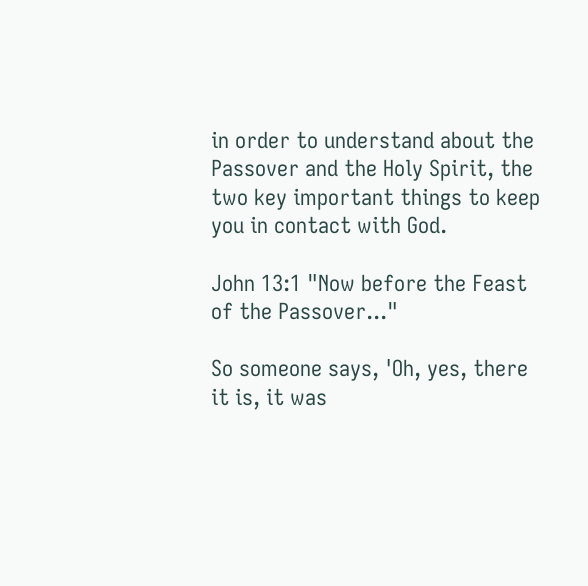in order to understand about the Passover and the Holy Spirit, the two key important things to keep you in contact with God.

John 13:1 "Now before the Feast of the Passover..."

So someone says, 'Oh, yes, there it is, it was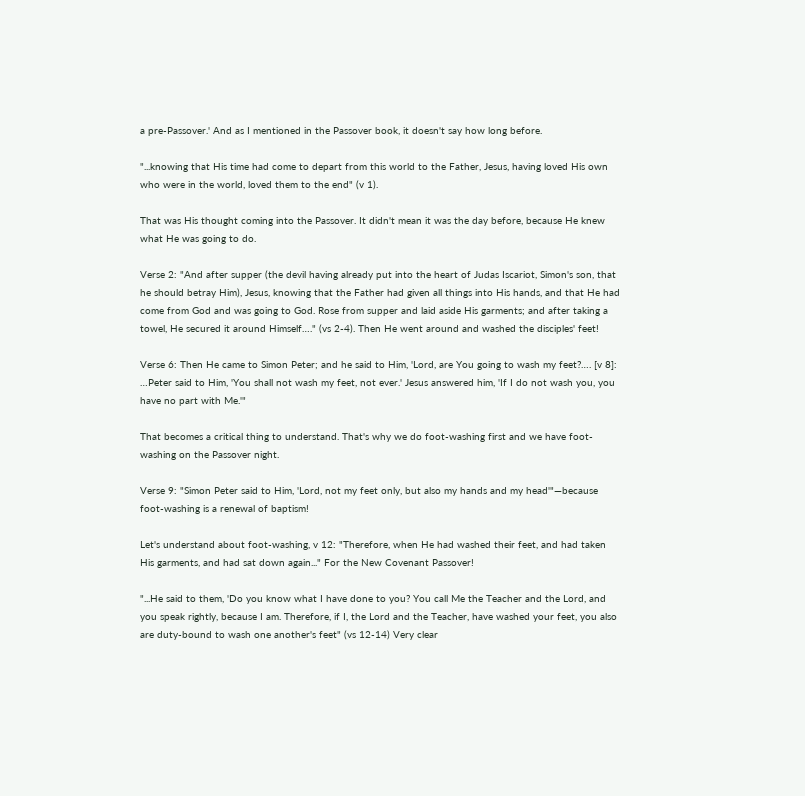a pre-Passover.' And as I mentioned in the Passover book, it doesn't say how long before.

"...knowing that His time had come to depart from this world to the Father, Jesus, having loved His own who were in the world, loved them to the end" (v 1).

That was His thought coming into the Passover. It didn't mean it was the day before, because He knew what He was going to do.

Verse 2: "And after supper (the devil having already put into the heart of Judas Iscariot, Simon's son, that he should betray Him), Jesus, knowing that the Father had given all things into His hands, and that He had come from God and was going to God. Rose from supper and laid aside His garments; and after taking a towel, He secured it around Himself…." (vs 2-4). Then He went around and washed the disciples' feet!

Verse 6: Then He came to Simon Peter; and he said to Him, 'Lord, are You going to wash my feet?…. [v 8]: …Peter said to Him, 'You shall not wash my feet, not ever.' Jesus answered him, 'If I do not wash you, you have no part with Me.'"

That becomes a critical thing to understand. That's why we do foot-washing first and we have foot-washing on the Passover night.

Verse 9: "Simon Peter said to Him, 'Lord, not my feet only, but also my hands and my head'"—because foot-washing is a renewal of baptism!

Let's understand about foot-washing, v 12: "Therefore, when He had washed their feet, and had taken His garments, and had sat down again..." For the New Covenant Passover!

"...He said to them, 'Do you know what I have done to you? You call Me the Teacher and the Lord, and you speak rightly, because I am. Therefore, if I, the Lord and the Teacher, have washed your feet, you also are duty-bound to wash one another's feet" (vs 12-14) Very clear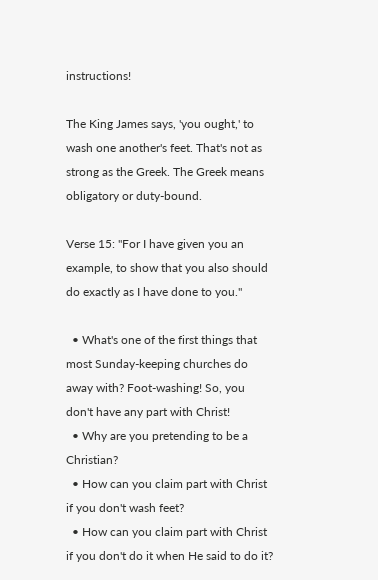instructions!

The King James says, 'you ought,' to wash one another's feet. That's not as strong as the Greek. The Greek means obligatory or duty-bound.

Verse 15: "For I have given you an example, to show that you also should do exactly as I have done to you."

  • What's one of the first things that most Sunday-keeping churches do away with? Foot-washing! So, you don't have any part with Christ!
  • Why are you pretending to be a Christian?
  • How can you claim part with Christ if you don't wash feet?
  • How can you claim part with Christ if you don't do it when He said to do it?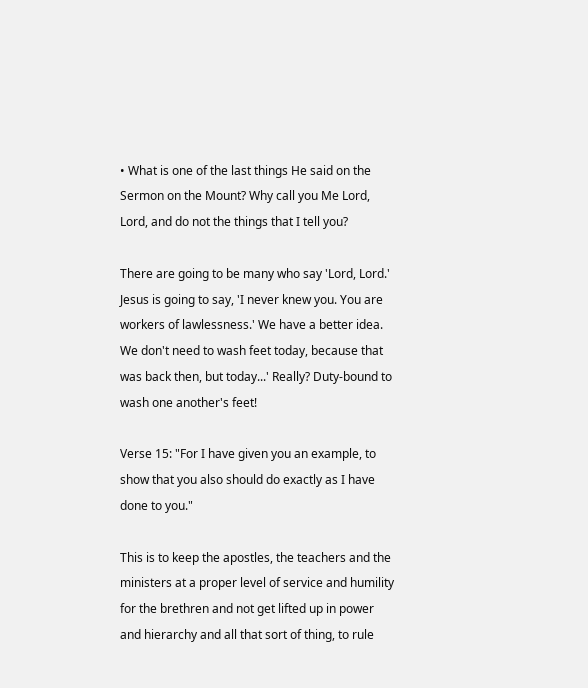• What is one of the last things He said on the Sermon on the Mount? Why call you Me Lord, Lord, and do not the things that I tell you?

There are going to be many who say 'Lord, Lord.' Jesus is going to say, 'I never knew you. You are workers of lawlessness.' We have a better idea. We don't need to wash feet today, because that was back then, but today...' Really? Duty-bound to wash one another's feet!

Verse 15: "For I have given you an example, to show that you also should do exactly as I have done to you."

This is to keep the apostles, the teachers and the ministers at a proper level of service and humility for the brethren and not get lifted up in power and hierarchy and all that sort of thing, to rule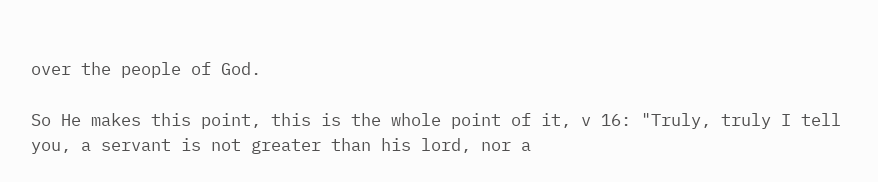over the people of God.

So He makes this point, this is the whole point of it, v 16: "Truly, truly I tell you, a servant is not greater than his lord, nor a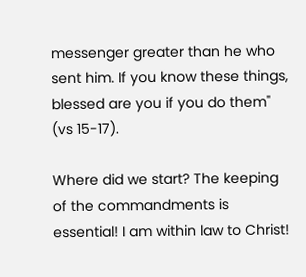messenger greater than he who sent him. If you know these things, blessed are you if you do them" (vs 15-17).

Where did we start? The keeping of the commandments is essential! I am within law to Christ!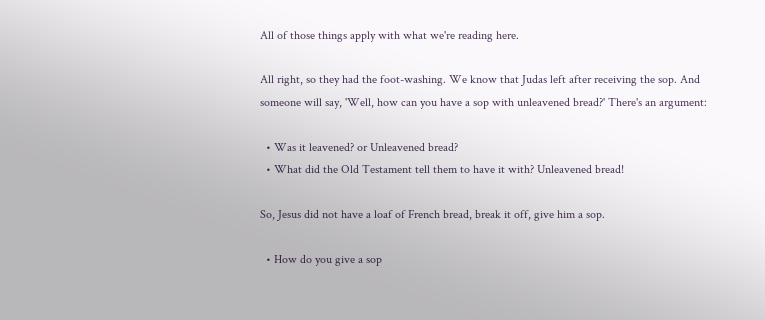All of those things apply with what we're reading here.

All right, so they had the foot-washing. We know that Judas left after receiving the sop. And someone will say, 'Well, how can you have a sop with unleavened bread?' There's an argument:

  • Was it leavened? or Unleavened bread?
  • What did the Old Testament tell them to have it with? Unleavened bread!

So, Jesus did not have a loaf of French bread, break it off, give him a sop.

  • How do you give a sop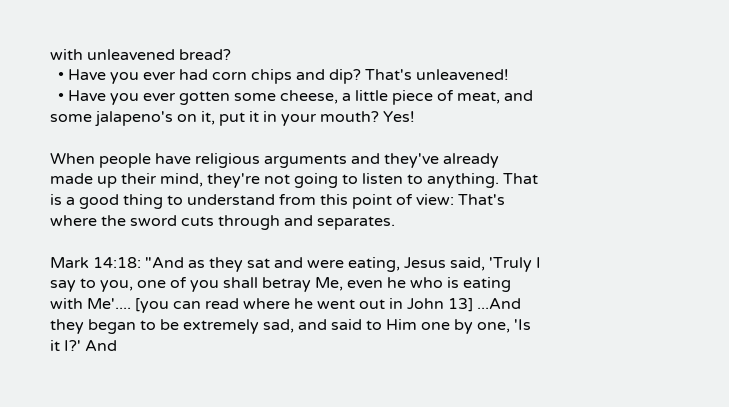with unleavened bread?
  • Have you ever had corn chips and dip? That's unleavened!
  • Have you ever gotten some cheese, a little piece of meat, and some jalapeno's on it, put it in your mouth? Yes!

When people have religious arguments and they've already made up their mind, they're not going to listen to anything. That is a good thing to understand from this point of view: That's where the sword cuts through and separates.

Mark 14:18: "And as they sat and were eating, Jesus said, 'Truly I say to you, one of you shall betray Me, even he who is eating with Me'.... [you can read where he went out in John 13] ...And they began to be extremely sad, and said to Him one by one, 'Is it I?' And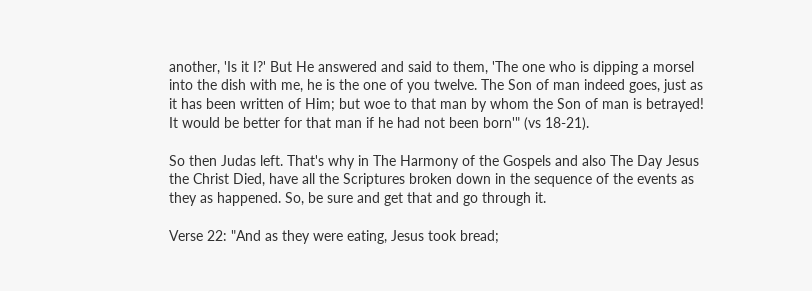another, 'Is it I?' But He answered and said to them, 'The one who is dipping a morsel into the dish with me, he is the one of you twelve. The Son of man indeed goes, just as it has been written of Him; but woe to that man by whom the Son of man is betrayed! It would be better for that man if he had not been born'" (vs 18-21).

So then Judas left. That's why in The Harmony of the Gospels and also The Day Jesus the Christ Died, have all the Scriptures broken down in the sequence of the events as they as happened. So, be sure and get that and go through it.

Verse 22: "And as they were eating, Jesus took bread;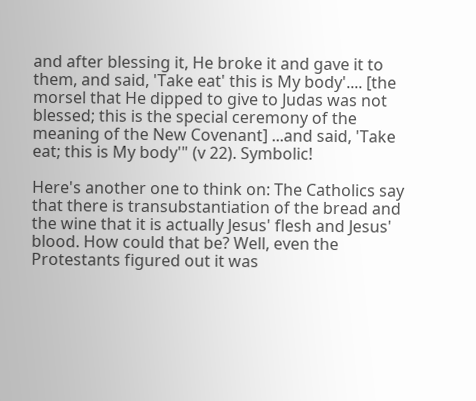and after blessing it, He broke it and gave it to them, and said, 'Take eat' this is My body'.... [the morsel that He dipped to give to Judas was not blessed; this is the special ceremony of the meaning of the New Covenant] ...and said, 'Take eat; this is My body'" (v 22). Symbolic!

Here's another one to think on: The Catholics say that there is transubstantiation of the bread and the wine that it is actually Jesus' flesh and Jesus' blood. How could that be? Well, even the Protestants figured out it was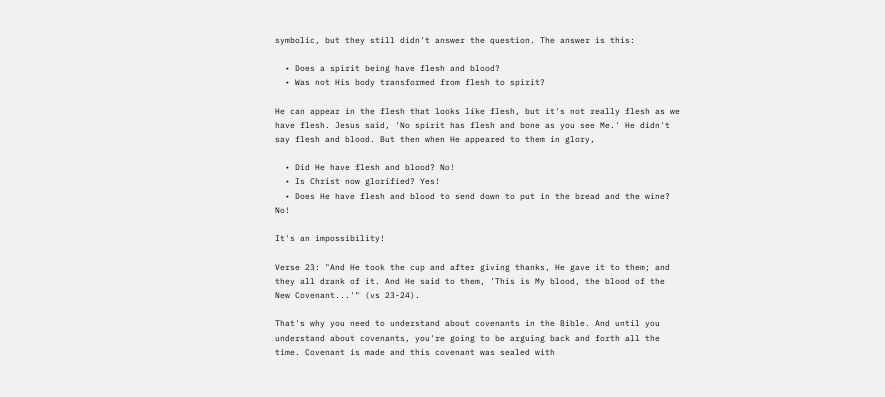symbolic, but they still didn't answer the question. The answer is this:

  • Does a spirit being have flesh and blood?
  • Was not His body transformed from flesh to spirit?

He can appear in the flesh that looks like flesh, but it's not really flesh as we have flesh. Jesus said, 'No spirit has flesh and bone as you see Me.' He didn't say flesh and blood. But then when He appeared to them in glory,

  • Did He have flesh and blood? No!
  • Is Christ now glorified? Yes!
  • Does He have flesh and blood to send down to put in the bread and the wine? No!

It's an impossibility!

Verse 23: "And He took the cup and after giving thanks, He gave it to them; and they all drank of it. And He said to them, 'This is My blood, the blood of the New Covenant...'" (vs 23-24).

That's why you need to understand about covenants in the Bible. And until you understand about covenants, you're going to be arguing back and forth all the time. Covenant is made and this covenant was sealed with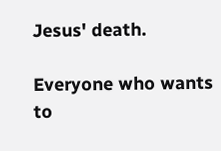Jesus' death.

Everyone who wants to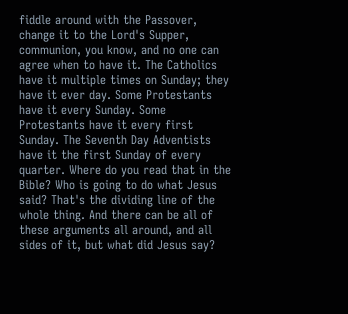fiddle around with the Passover, change it to the Lord's Supper, communion, you know, and no one can agree when to have it. The Catholics have it multiple times on Sunday; they have it ever day. Some Protestants have it every Sunday. Some Protestants have it every first Sunday. The Seventh Day Adventists have it the first Sunday of every quarter. Where do you read that in the Bible? Who is going to do what Jesus said? That's the dividing line of the whole thing. And there can be all of these arguments all around, and all sides of it, but what did Jesus say?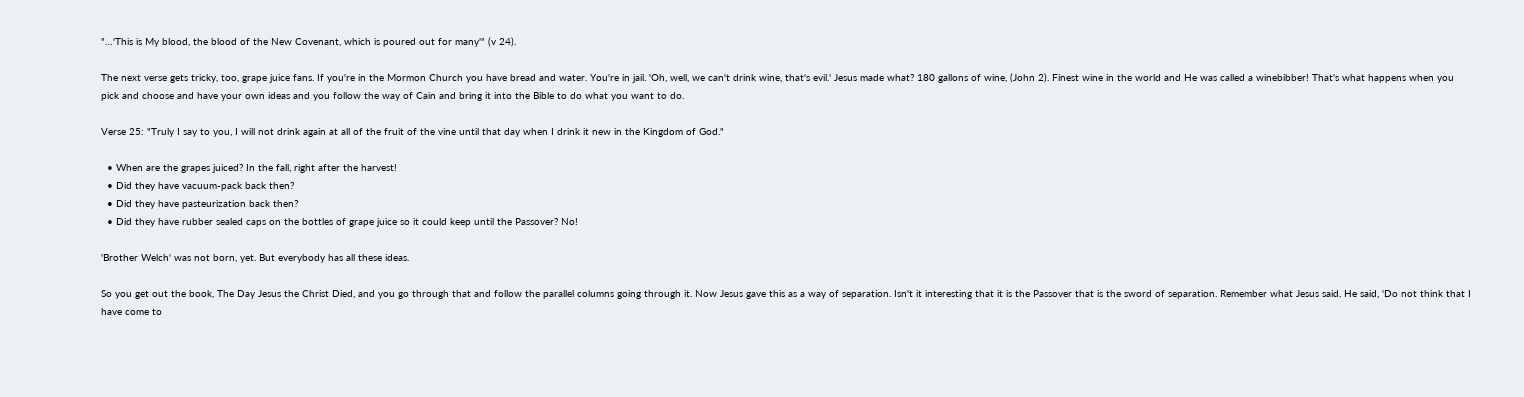"…'This is My blood, the blood of the New Covenant, which is poured out for many'" (v 24).

The next verse gets tricky, too, grape juice fans. If you're in the Mormon Church you have bread and water. You're in jail. 'Oh, well, we can't drink wine, that's evil.' Jesus made what? 180 gallons of wine, (John 2). Finest wine in the world and He was called a winebibber! That's what happens when you pick and choose and have your own ideas and you follow the way of Cain and bring it into the Bible to do what you want to do.

Verse 25: "Truly I say to you, I will not drink again at all of the fruit of the vine until that day when I drink it new in the Kingdom of God."

  • When are the grapes juiced? In the fall, right after the harvest!
  • Did they have vacuum-pack back then?
  • Did they have pasteurization back then?
  • Did they have rubber sealed caps on the bottles of grape juice so it could keep until the Passover? No!

'Brother Welch' was not born, yet. But everybody has all these ideas.

So you get out the book, The Day Jesus the Christ Died, and you go through that and follow the parallel columns going through it. Now Jesus gave this as a way of separation. Isn't it interesting that it is the Passover that is the sword of separation. Remember what Jesus said. He said, 'Do not think that I have come to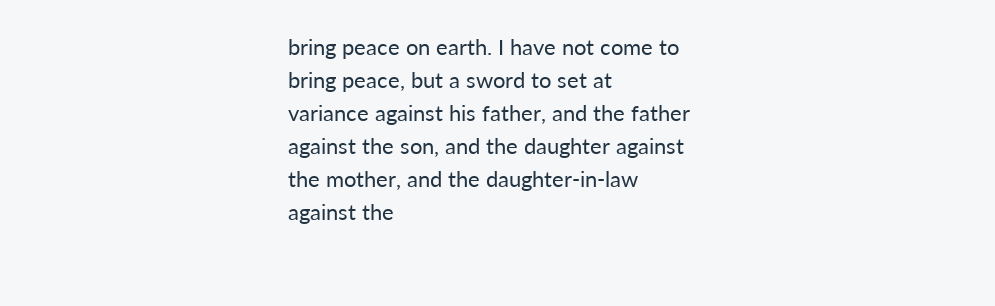bring peace on earth. I have not come to bring peace, but a sword to set at variance against his father, and the father against the son, and the daughter against the mother, and the daughter-in-law against the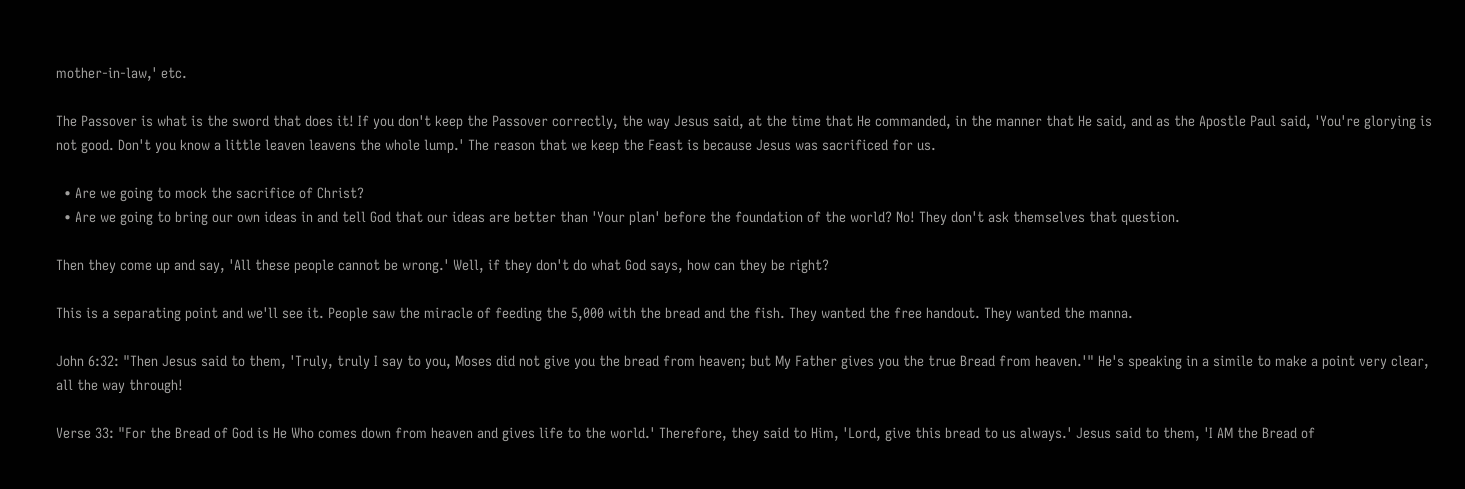mother-in-law,' etc.

The Passover is what is the sword that does it! If you don't keep the Passover correctly, the way Jesus said, at the time that He commanded, in the manner that He said, and as the Apostle Paul said, 'You're glorying is not good. Don't you know a little leaven leavens the whole lump.' The reason that we keep the Feast is because Jesus was sacrificed for us.

  • Are we going to mock the sacrifice of Christ?
  • Are we going to bring our own ideas in and tell God that our ideas are better than 'Your plan' before the foundation of the world? No! They don't ask themselves that question.

Then they come up and say, 'All these people cannot be wrong.' Well, if they don't do what God says, how can they be right?

This is a separating point and we'll see it. People saw the miracle of feeding the 5,000 with the bread and the fish. They wanted the free handout. They wanted the manna.

John 6:32: "Then Jesus said to them, 'Truly, truly I say to you, Moses did not give you the bread from heaven; but My Father gives you the true Bread from heaven.'" He's speaking in a simile to make a point very clear, all the way through!

Verse 33: "For the Bread of God is He Who comes down from heaven and gives life to the world.' Therefore, they said to Him, 'Lord, give this bread to us always.' Jesus said to them, 'I AM the Bread of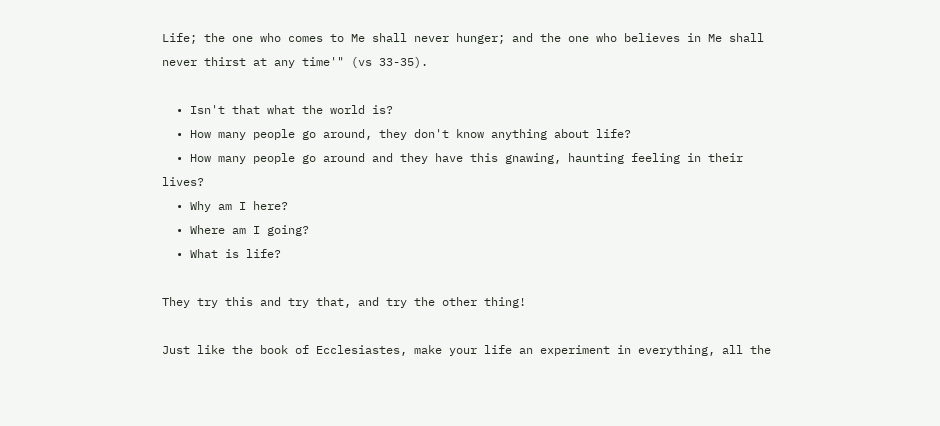Life; the one who comes to Me shall never hunger; and the one who believes in Me shall never thirst at any time'" (vs 33-35).

  • Isn't that what the world is?
  • How many people go around, they don't know anything about life?
  • How many people go around and they have this gnawing, haunting feeling in their lives?
  • Why am I here?
  • Where am I going?
  • What is life?

They try this and try that, and try the other thing!

Just like the book of Ecclesiastes, make your life an experiment in everything, all the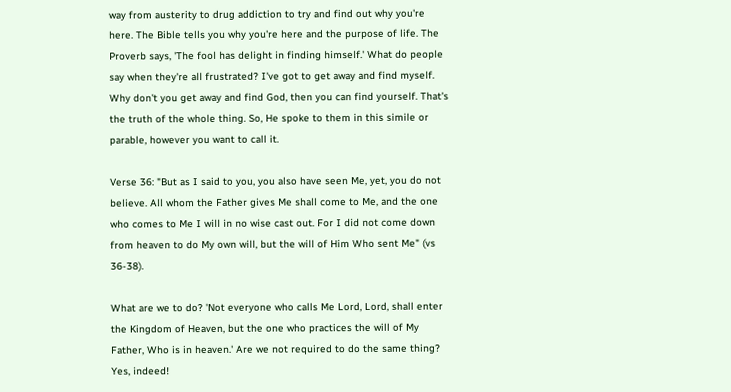way from austerity to drug addiction to try and find out why you're here. The Bible tells you why you're here and the purpose of life. The Proverb says, 'The fool has delight in finding himself.' What do people say when they're all frustrated? I've got to get away and find myself. Why don't you get away and find God, then you can find yourself. That's the truth of the whole thing. So, He spoke to them in this simile or parable, however you want to call it.

Verse 36: "But as I said to you, you also have seen Me, yet, you do not believe. All whom the Father gives Me shall come to Me, and the one who comes to Me I will in no wise cast out. For I did not come down from heaven to do My own will, but the will of Him Who sent Me" (vs 36-38).

What are we to do? 'Not everyone who calls Me Lord, Lord, shall enter the Kingdom of Heaven, but the one who practices the will of My Father, Who is in heaven.' Are we not required to do the same thing? Yes, indeed!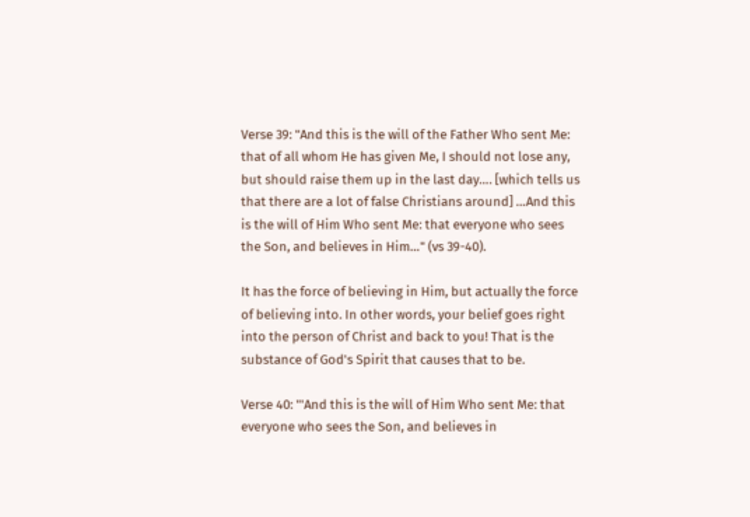Verse 39: "And this is the will of the Father Who sent Me: that of all whom He has given Me, I should not lose any, but should raise them up in the last day…. [which tells us that there are a lot of false Christians around] …And this is the will of Him Who sent Me: that everyone who sees the Son, and believes in Him…" (vs 39-40).

It has the force of believing in Him, but actually the force of believing into. In other words, your belief goes right into the person of Christ and back to you! That is the substance of God's Spirit that causes that to be.

Verse 40: "'And this is the will of Him Who sent Me: that everyone who sees the Son, and believes in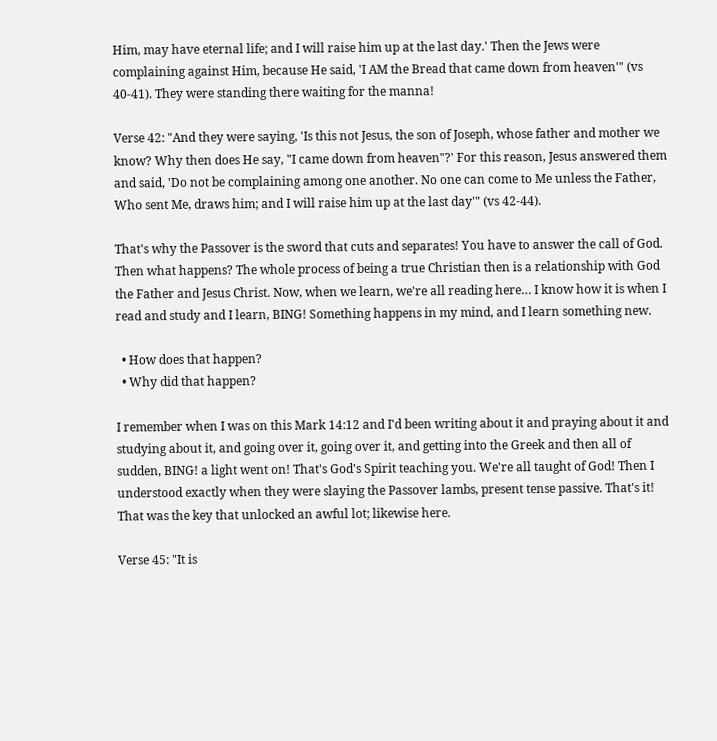Him, may have eternal life; and I will raise him up at the last day.' Then the Jews were complaining against Him, because He said, 'I AM the Bread that came down from heaven'" (vs 40-41). They were standing there waiting for the manna!

Verse 42: "And they were saying, 'Is this not Jesus, the son of Joseph, whose father and mother we know? Why then does He say, "I came down from heaven"?' For this reason, Jesus answered them and said, 'Do not be complaining among one another. No one can come to Me unless the Father, Who sent Me, draws him; and I will raise him up at the last day'" (vs 42-44).

That's why the Passover is the sword that cuts and separates! You have to answer the call of God. Then what happens? The whole process of being a true Christian then is a relationship with God the Father and Jesus Christ. Now, when we learn, we're all reading here… I know how it is when I read and study and I learn, BING! Something happens in my mind, and I learn something new.

  • How does that happen?
  • Why did that happen?

I remember when I was on this Mark 14:12 and I'd been writing about it and praying about it and studying about it, and going over it, going over it, and getting into the Greek and then all of sudden, BING! a light went on! That's God's Spirit teaching you. We're all taught of God! Then I understood exactly when they were slaying the Passover lambs, present tense passive. That's it! That was the key that unlocked an awful lot; likewise here.

Verse 45: "It is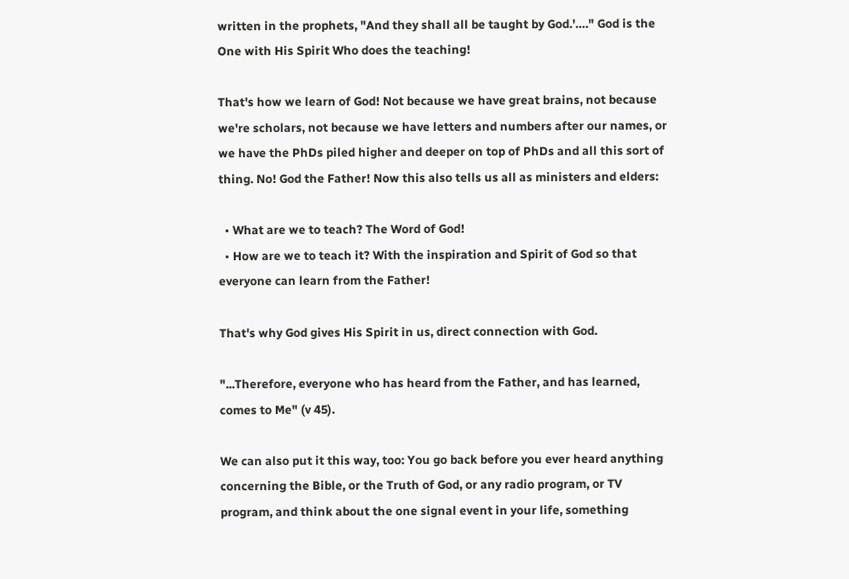written in the prophets, "And they shall all be taught by God.'…." God is the One with His Spirit Who does the teaching!

That's how we learn of God! Not because we have great brains, not because we're scholars, not because we have letters and numbers after our names, or we have the PhDs piled higher and deeper on top of PhDs and all this sort of thing. No! God the Father! Now this also tells us all as ministers and elders:

  • What are we to teach? The Word of God!
  • How are we to teach it? With the inspiration and Spirit of God so that everyone can learn from the Father!

That's why God gives His Spirit in us, direct connection with God.

"...Therefore, everyone who has heard from the Father, and has learned, comes to Me" (v 45).

We can also put it this way, too: You go back before you ever heard anything concerning the Bible, or the Truth of God, or any radio program, or TV program, and think about the one signal event in your life, something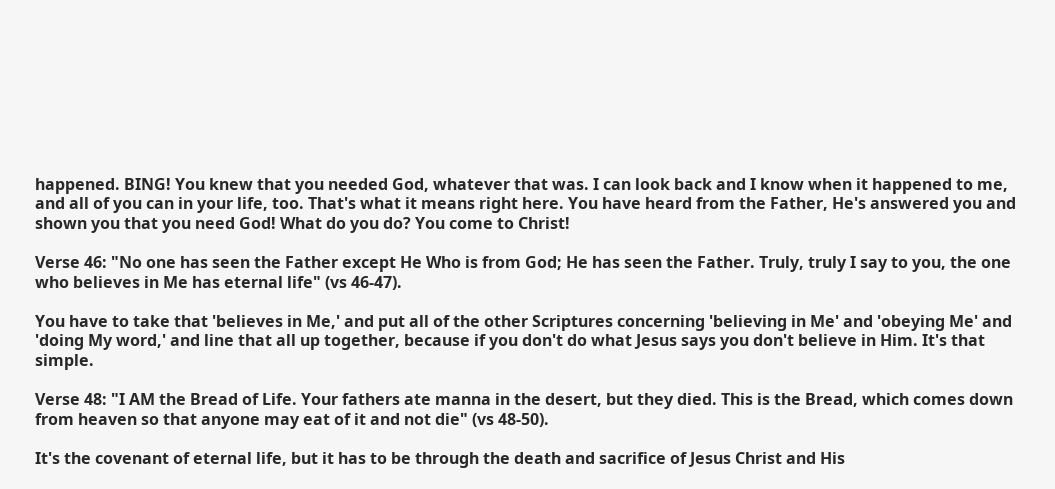happened. BING! You knew that you needed God, whatever that was. I can look back and I know when it happened to me, and all of you can in your life, too. That's what it means right here. You have heard from the Father, He's answered you and shown you that you need God! What do you do? You come to Christ!

Verse 46: "No one has seen the Father except He Who is from God; He has seen the Father. Truly, truly I say to you, the one who believes in Me has eternal life" (vs 46-47).

You have to take that 'believes in Me,' and put all of the other Scriptures concerning 'believing in Me' and 'obeying Me' and 'doing My word,' and line that all up together, because if you don't do what Jesus says you don't believe in Him. It's that simple.

Verse 48: "I AM the Bread of Life. Your fathers ate manna in the desert, but they died. This is the Bread, which comes down from heaven so that anyone may eat of it and not die" (vs 48-50).

It's the covenant of eternal life, but it has to be through the death and sacrifice of Jesus Christ and His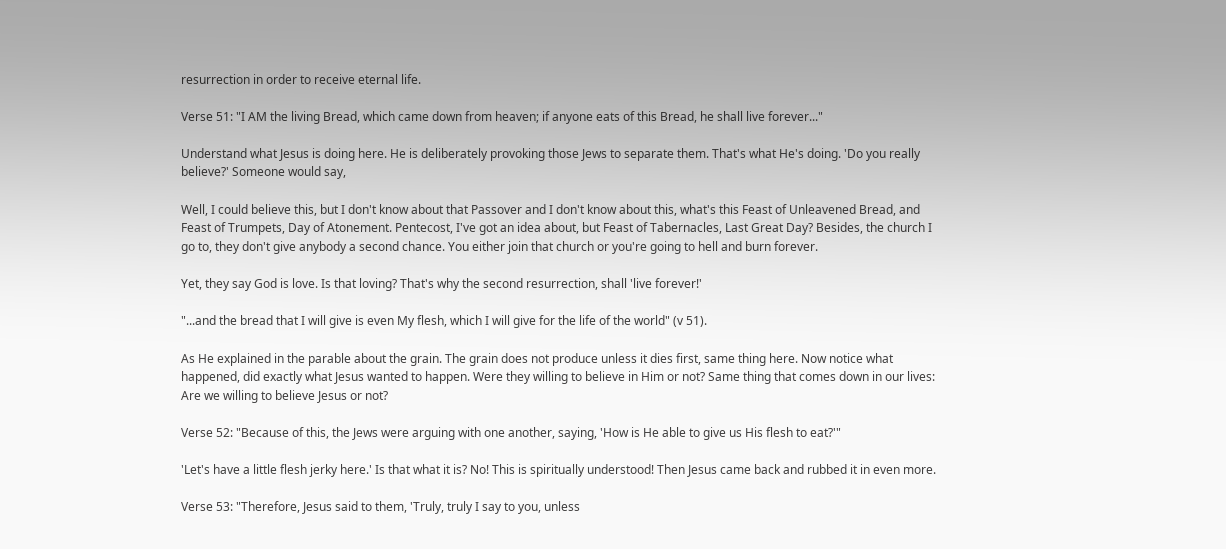resurrection in order to receive eternal life.

Verse 51: "I AM the living Bread, which came down from heaven; if anyone eats of this Bread, he shall live forever..."

Understand what Jesus is doing here. He is deliberately provoking those Jews to separate them. That's what He's doing. 'Do you really believe?' Someone would say,

Well, I could believe this, but I don't know about that Passover and I don't know about this, what's this Feast of Unleavened Bread, and Feast of Trumpets, Day of Atonement. Pentecost, I've got an idea about, but Feast of Tabernacles, Last Great Day? Besides, the church I go to, they don't give anybody a second chance. You either join that church or you're going to hell and burn forever.

Yet, they say God is love. Is that loving? That's why the second resurrection, shall 'live forever!'

"...and the bread that I will give is even My flesh, which I will give for the life of the world" (v 51).

As He explained in the parable about the grain. The grain does not produce unless it dies first, same thing here. Now notice what happened, did exactly what Jesus wanted to happen. Were they willing to believe in Him or not? Same thing that comes down in our lives: Are we willing to believe Jesus or not?

Verse 52: "Because of this, the Jews were arguing with one another, saying, 'How is He able to give us His flesh to eat?'"

'Let's have a little flesh jerky here.' Is that what it is? No! This is spiritually understood! Then Jesus came back and rubbed it in even more.

Verse 53: "Therefore, Jesus said to them, 'Truly, truly I say to you, unless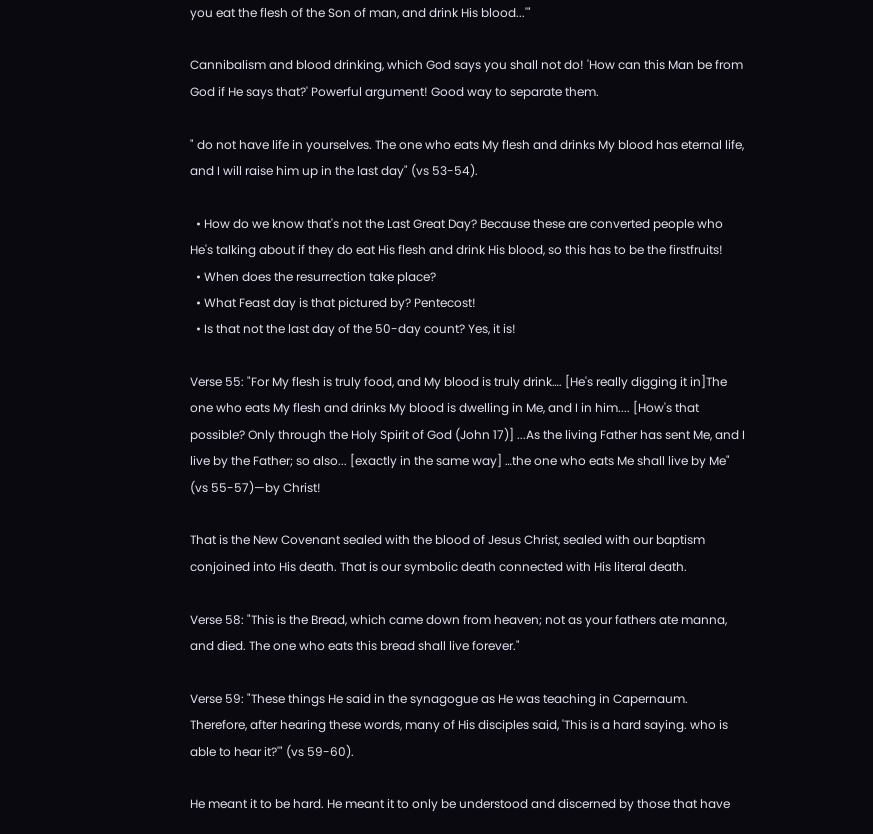you eat the flesh of the Son of man, and drink His blood...'"

Cannibalism and blood drinking, which God says you shall not do! 'How can this Man be from God if He says that?' Powerful argument! Good way to separate them.

" do not have life in yourselves. The one who eats My flesh and drinks My blood has eternal life, and I will raise him up in the last day" (vs 53-54).

  • How do we know that's not the Last Great Day? Because these are converted people who He's talking about if they do eat His flesh and drink His blood, so this has to be the firstfruits!
  • When does the resurrection take place?
  • What Feast day is that pictured by? Pentecost!
  • Is that not the last day of the 50-day count? Yes, it is!

Verse 55: "For My flesh is truly food, and My blood is truly drink…. [He's really digging it in]The one who eats My flesh and drinks My blood is dwelling in Me, and I in him.... [How's that possible? Only through the Holy Spirit of God (John 17)] ...As the living Father has sent Me, and I live by the Father; so also... [exactly in the same way] …the one who eats Me shall live by Me" (vs 55-57)—by Christ!

That is the New Covenant sealed with the blood of Jesus Christ, sealed with our baptism conjoined into His death. That is our symbolic death connected with His literal death.

Verse 58: "This is the Bread, which came down from heaven; not as your fathers ate manna, and died. The one who eats this bread shall live forever."

Verse 59: "These things He said in the synagogue as He was teaching in Capernaum. Therefore, after hearing these words, many of His disciples said, 'This is a hard saying. who is able to hear it?'" (vs 59-60).

He meant it to be hard. He meant it to only be understood and discerned by those that have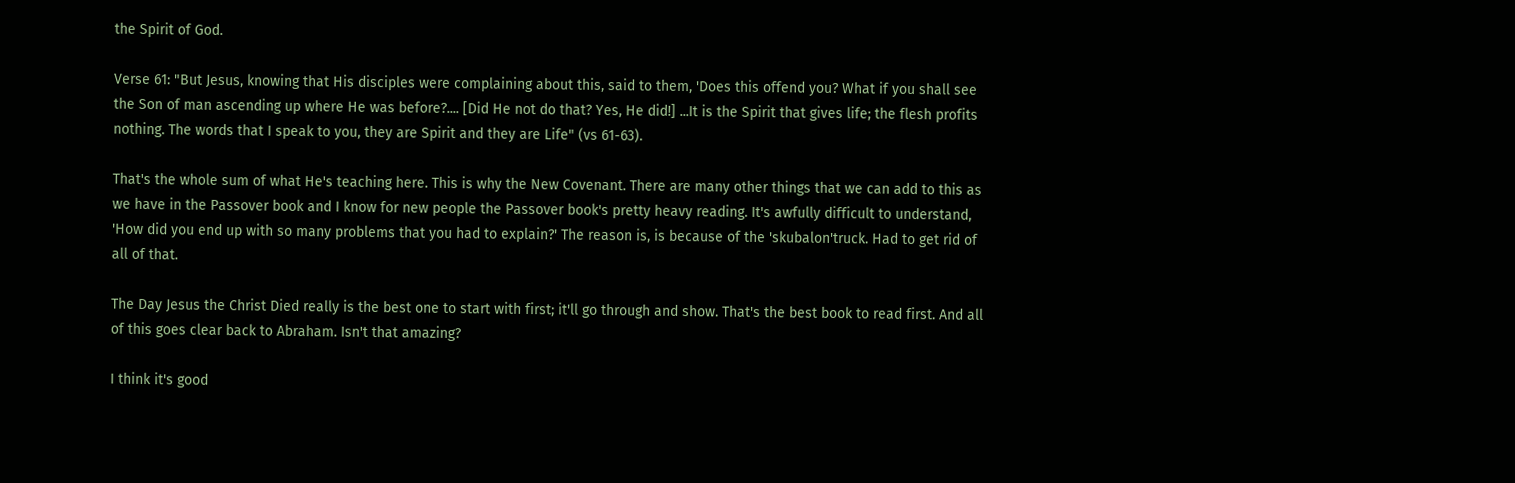the Spirit of God.

Verse 61: "But Jesus, knowing that His disciples were complaining about this, said to them, 'Does this offend you? What if you shall see the Son of man ascending up where He was before?.... [Did He not do that? Yes, He did!] ...It is the Spirit that gives life; the flesh profits nothing. The words that I speak to you, they are Spirit and they are Life" (vs 61-63).

That's the whole sum of what He's teaching here. This is why the New Covenant. There are many other things that we can add to this as we have in the Passover book and I know for new people the Passover book's pretty heavy reading. It's awfully difficult to understand, 'How did you end up with so many problems that you had to explain?' The reason is, is because of the 'skubalon'truck. Had to get rid of all of that.

The Day Jesus the Christ Died really is the best one to start with first; it'll go through and show. That's the best book to read first. And all of this goes clear back to Abraham. Isn't that amazing?

I think it's good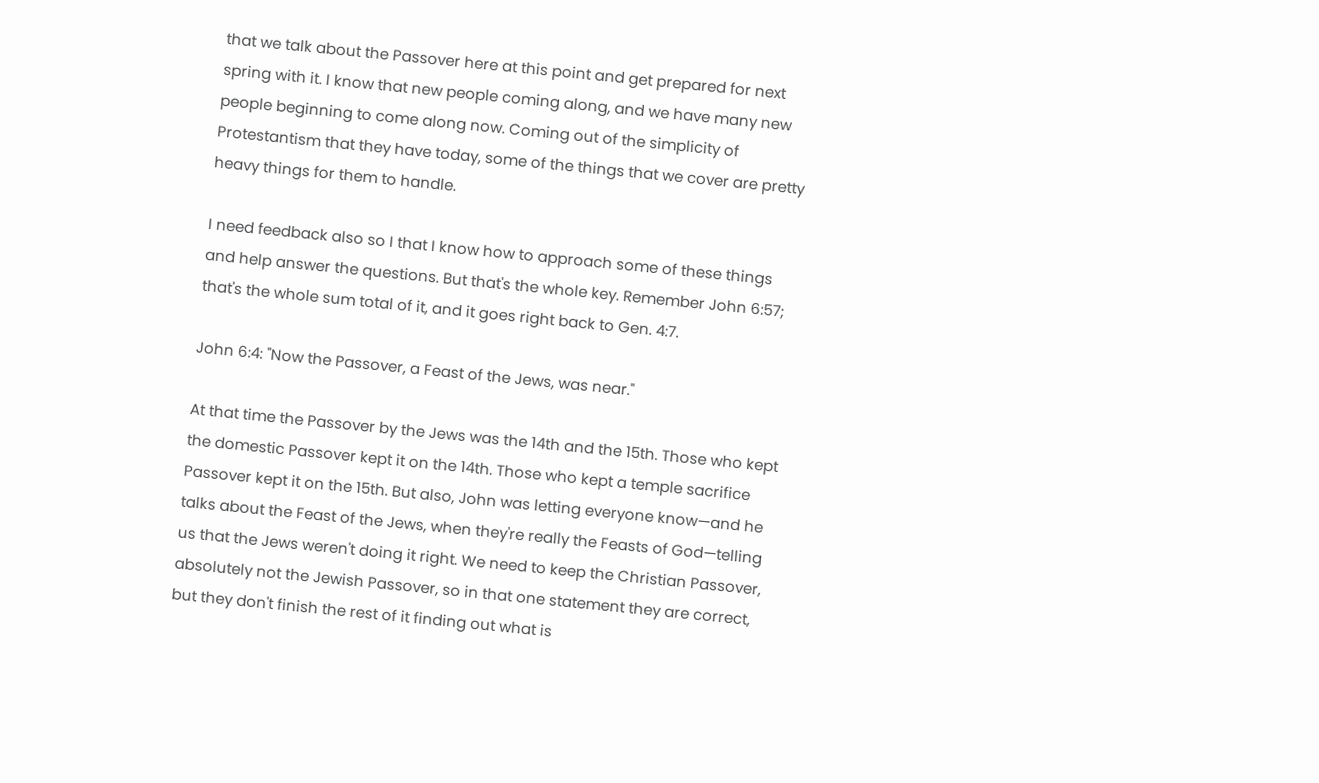that we talk about the Passover here at this point and get prepared for next spring with it. I know that new people coming along, and we have many new people beginning to come along now. Coming out of the simplicity of Protestantism that they have today, some of the things that we cover are pretty heavy things for them to handle.

I need feedback also so I that I know how to approach some of these things and help answer the questions. But that's the whole key. Remember John 6:57; that's the whole sum total of it, and it goes right back to Gen. 4:7.

John 6:4: "Now the Passover, a Feast of the Jews, was near."

At that time the Passover by the Jews was the 14th and the 15th. Those who kept the domestic Passover kept it on the 14th. Those who kept a temple sacrifice Passover kept it on the 15th. But also, John was letting everyone know—and he talks about the Feast of the Jews, when they're really the Feasts of God—telling us that the Jews weren't doing it right. We need to keep the Christian Passover, absolutely not the Jewish Passover, so in that one statement they are correct, but they don't finish the rest of it finding out what is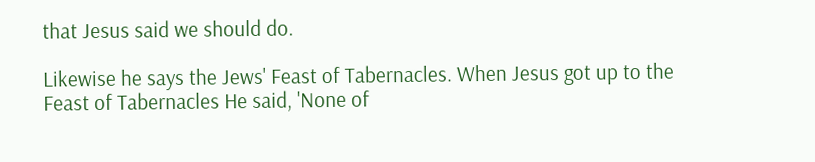that Jesus said we should do.

Likewise he says the Jews' Feast of Tabernacles. When Jesus got up to the Feast of Tabernacles He said, 'None of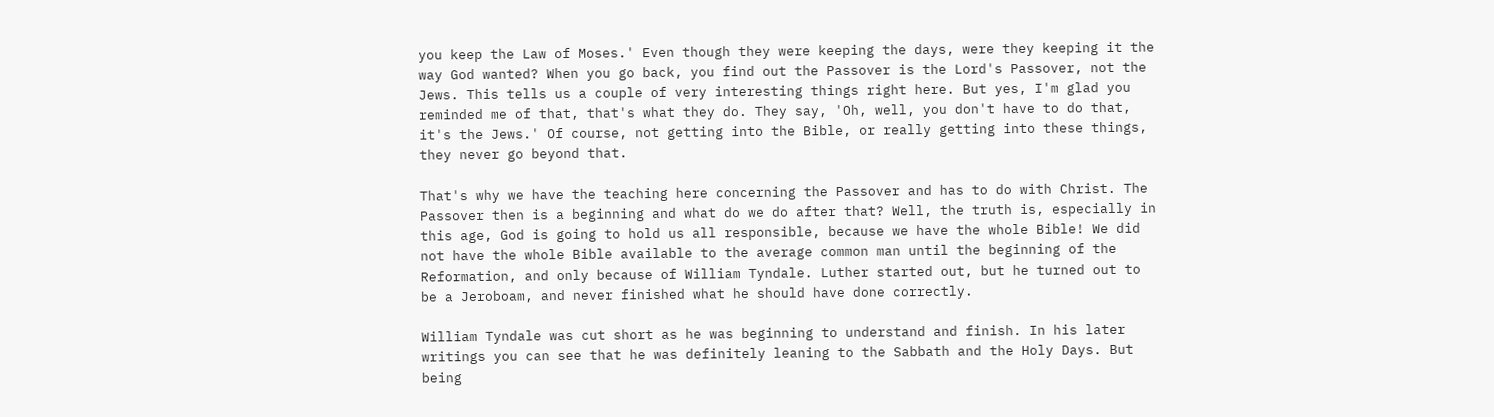you keep the Law of Moses.' Even though they were keeping the days, were they keeping it the way God wanted? When you go back, you find out the Passover is the Lord's Passover, not the Jews. This tells us a couple of very interesting things right here. But yes, I'm glad you reminded me of that, that's what they do. They say, 'Oh, well, you don't have to do that, it's the Jews.' Of course, not getting into the Bible, or really getting into these things, they never go beyond that.

That's why we have the teaching here concerning the Passover and has to do with Christ. The Passover then is a beginning and what do we do after that? Well, the truth is, especially in this age, God is going to hold us all responsible, because we have the whole Bible! We did not have the whole Bible available to the average common man until the beginning of the Reformation, and only because of William Tyndale. Luther started out, but he turned out to be a Jeroboam, and never finished what he should have done correctly.

William Tyndale was cut short as he was beginning to understand and finish. In his later writings you can see that he was definitely leaning to the Sabbath and the Holy Days. But being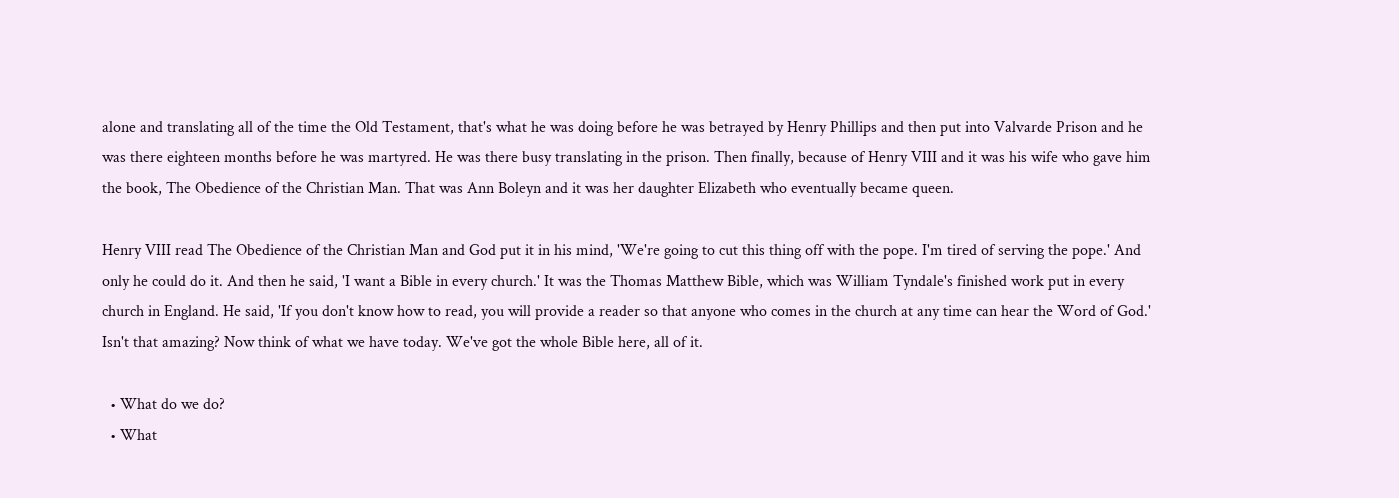alone and translating all of the time the Old Testament, that's what he was doing before he was betrayed by Henry Phillips and then put into Valvarde Prison and he was there eighteen months before he was martyred. He was there busy translating in the prison. Then finally, because of Henry VIII and it was his wife who gave him the book, The Obedience of the Christian Man. That was Ann Boleyn and it was her daughter Elizabeth who eventually became queen.

Henry VIII read The Obedience of the Christian Man and God put it in his mind, 'We're going to cut this thing off with the pope. I'm tired of serving the pope.' And only he could do it. And then he said, 'I want a Bible in every church.' It was the Thomas Matthew Bible, which was William Tyndale's finished work put in every church in England. He said, 'If you don't know how to read, you will provide a reader so that anyone who comes in the church at any time can hear the Word of God.' Isn't that amazing? Now think of what we have today. We've got the whole Bible here, all of it.

  • What do we do?
  • What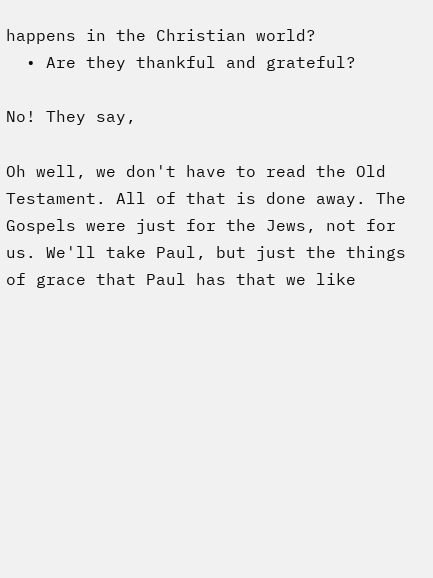happens in the Christian world?
  • Are they thankful and grateful?

No! They say,

Oh well, we don't have to read the Old Testament. All of that is done away. The Gospels were just for the Jews, not for us. We'll take Paul, but just the things of grace that Paul has that we like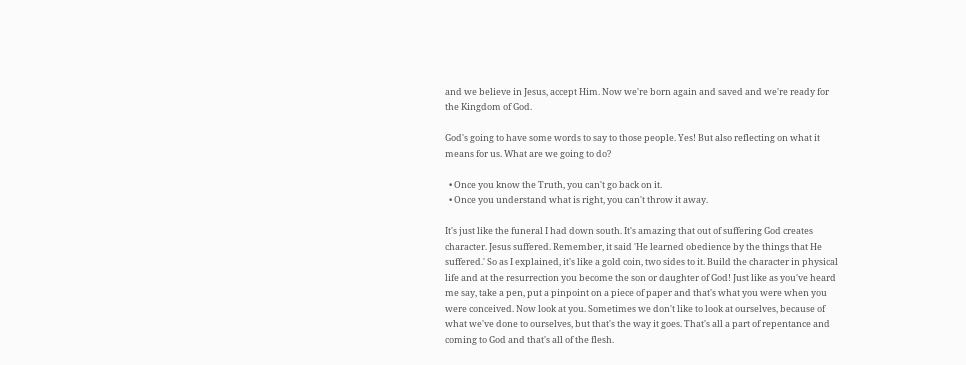and we believe in Jesus, accept Him. Now we're born again and saved and we're ready for the Kingdom of God.

God's going to have some words to say to those people. Yes! But also reflecting on what it means for us. What are we going to do?

  • Once you know the Truth, you can't go back on it.
  • Once you understand what is right, you can't throw it away.

It's just like the funeral I had down south. It's amazing that out of suffering God creates character. Jesus suffered. Remember, it said 'He learned obedience by the things that He suffered.' So as I explained, it's like a gold coin, two sides to it. Build the character in physical life and at the resurrection you become the son or daughter of God! Just like as you've heard me say, take a pen, put a pinpoint on a piece of paper and that's what you were when you were conceived. Now look at you. Sometimes we don't like to look at ourselves, because of what we've done to ourselves, but that's the way it goes. That's all a part of repentance and coming to God and that's all of the flesh.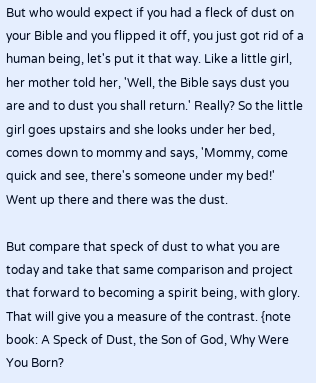But who would expect if you had a fleck of dust on your Bible and you flipped it off, you just got rid of a human being, let's put it that way. Like a little girl, her mother told her, 'Well, the Bible says dust you are and to dust you shall return.' Really? So the little girl goes upstairs and she looks under her bed, comes down to mommy and says, 'Mommy, come quick and see, there's someone under my bed!' Went up there and there was the dust.

But compare that speck of dust to what you are today and take that same comparison and project that forward to becoming a spirit being, with glory. That will give you a measure of the contrast. {note book: A Speck of Dust, the Son of God, Why Were You Born?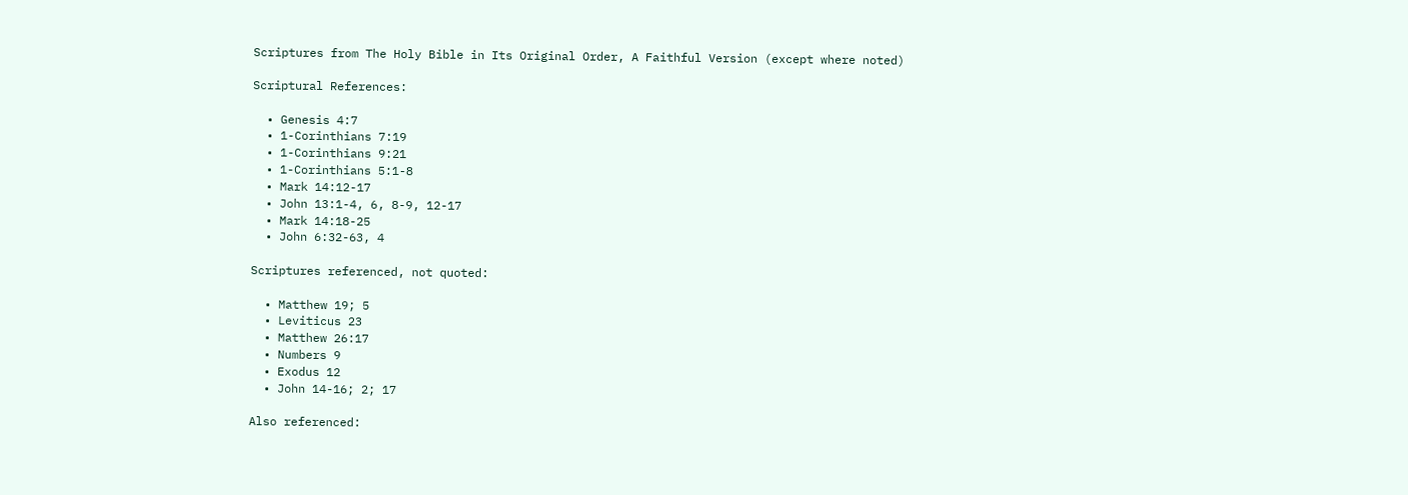Scriptures from The Holy Bible in Its Original Order, A Faithful Version (except where noted)

Scriptural References:

  • Genesis 4:7
  • 1-Corinthians 7:19
  • 1-Corinthians 9:21
  • 1-Corinthians 5:1-8
  • Mark 14:12-17
  • John 13:1-4, 6, 8-9, 12-17
  • Mark 14:18-25
  • John 6:32-63, 4

Scriptures referenced, not quoted:

  • Matthew 19; 5
  • Leviticus 23
  • Matthew 26:17
  • Numbers 9
  • Exodus 12
  • John 14-16; 2; 17

Also referenced: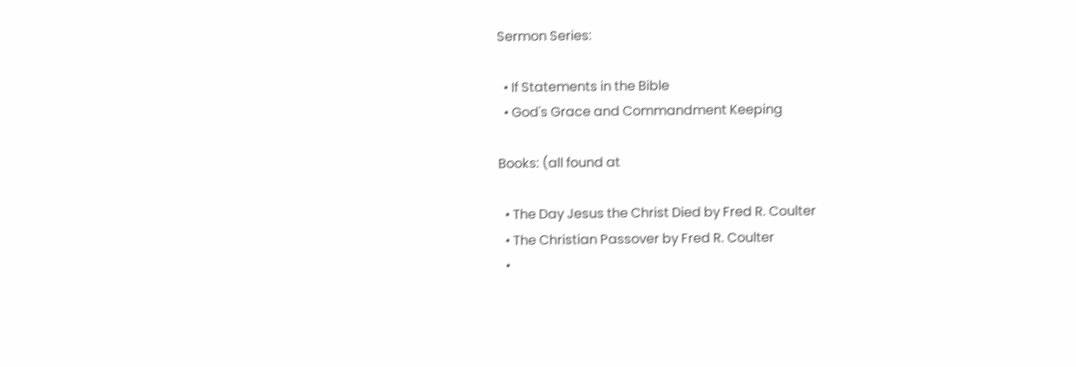Sermon Series:

  • If Statements in the Bible
  • God's Grace and Commandment Keeping

Books: (all found at

  • The Day Jesus the Christ Died by Fred R. Coulter
  • The Christian Passover by Fred R. Coulter
  •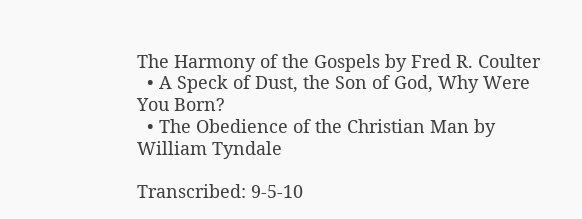The Harmony of the Gospels by Fred R. Coulter
  • A Speck of Dust, the Son of God, Why Were You Born?
  • The Obedience of the Christian Man by William Tyndale

Transcribed: 9-5-10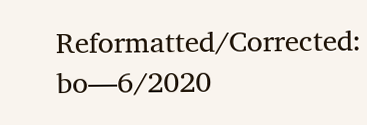Reformatted/Corrected: bo—6/2020